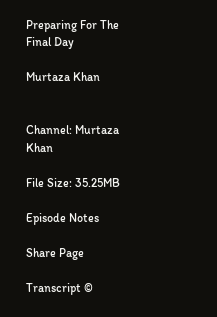Preparing For The Final Day

Murtaza Khan


Channel: Murtaza Khan

File Size: 35.25MB

Episode Notes

Share Page

Transcript ©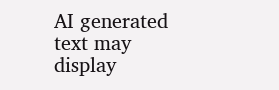AI generated text may display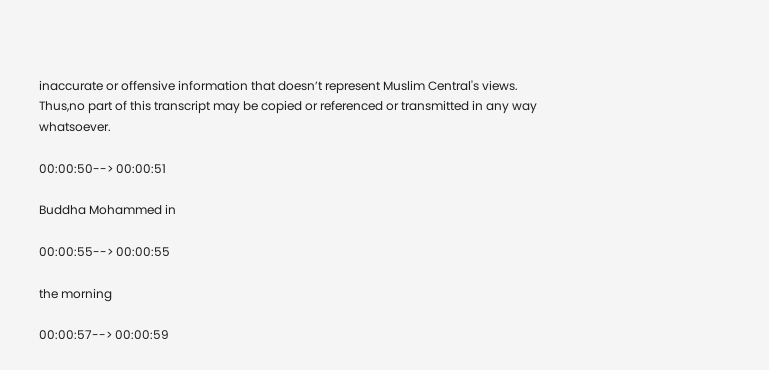inaccurate or offensive information that doesn’t represent Muslim Central's views. Thus,no part of this transcript may be copied or referenced or transmitted in any way whatsoever.

00:00:50--> 00:00:51

Buddha Mohammed in

00:00:55--> 00:00:55

the morning

00:00:57--> 00:00:59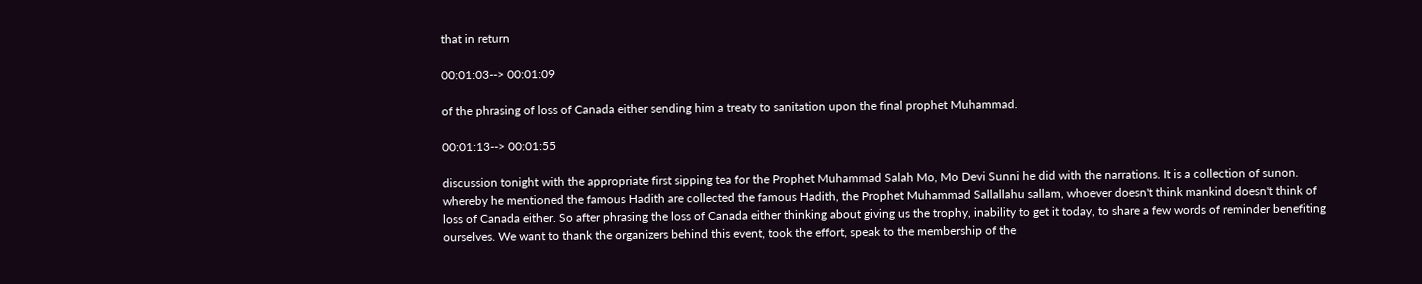that in return

00:01:03--> 00:01:09

of the phrasing of loss of Canada either sending him a treaty to sanitation upon the final prophet Muhammad.

00:01:13--> 00:01:55

discussion tonight with the appropriate first sipping tea for the Prophet Muhammad Salah Mo, Mo Devi Sunni he did with the narrations. It is a collection of sunon. whereby he mentioned the famous Hadith are collected the famous Hadith, the Prophet Muhammad Sallallahu sallam, whoever doesn't think mankind doesn't think of loss of Canada either. So after phrasing the loss of Canada either thinking about giving us the trophy, inability to get it today, to share a few words of reminder benefiting ourselves. We want to thank the organizers behind this event, took the effort, speak to the membership of the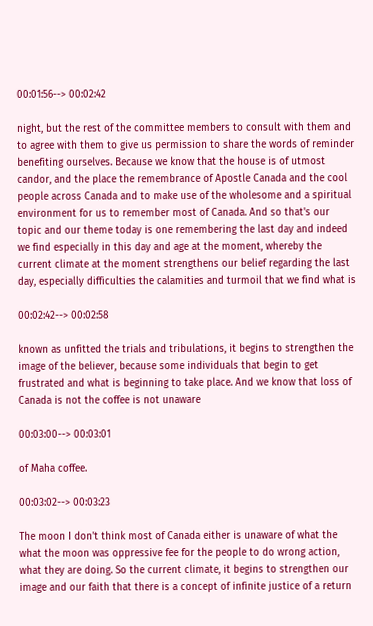00:01:56--> 00:02:42

night, but the rest of the committee members to consult with them and to agree with them to give us permission to share the words of reminder benefiting ourselves. Because we know that the house is of utmost candor, and the place the remembrance of Apostle Canada and the cool people across Canada and to make use of the wholesome and a spiritual environment for us to remember most of Canada. And so that's our topic and our theme today is one remembering the last day and indeed we find especially in this day and age at the moment, whereby the current climate at the moment strengthens our belief regarding the last day, especially difficulties the calamities and turmoil that we find what is

00:02:42--> 00:02:58

known as unfitted the trials and tribulations, it begins to strengthen the image of the believer, because some individuals that begin to get frustrated and what is beginning to take place. And we know that loss of Canada is not the coffee is not unaware

00:03:00--> 00:03:01

of Maha coffee.

00:03:02--> 00:03:23

The moon I don't think most of Canada either is unaware of what the what the moon was oppressive fee for the people to do wrong action, what they are doing. So the current climate, it begins to strengthen our image and our faith that there is a concept of infinite justice of a return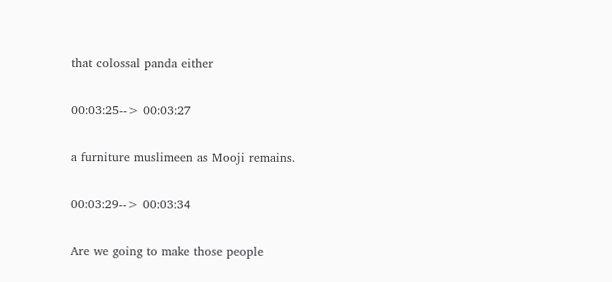that colossal panda either

00:03:25--> 00:03:27

a furniture muslimeen as Mooji remains.

00:03:29--> 00:03:34

Are we going to make those people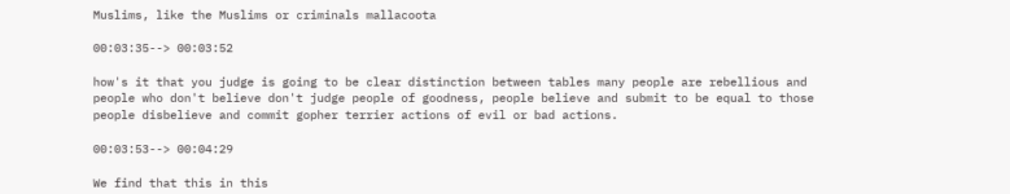Muslims, like the Muslims or criminals mallacoota

00:03:35--> 00:03:52

how's it that you judge is going to be clear distinction between tables many people are rebellious and people who don't believe don't judge people of goodness, people believe and submit to be equal to those people disbelieve and commit gopher terrier actions of evil or bad actions.

00:03:53--> 00:04:29

We find that this in this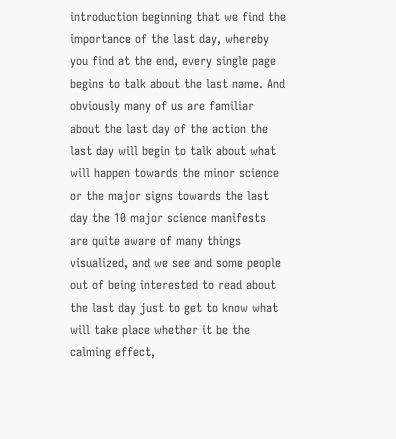introduction beginning that we find the importance of the last day, whereby you find at the end, every single page begins to talk about the last name. And obviously many of us are familiar about the last day of the action the last day will begin to talk about what will happen towards the minor science or the major signs towards the last day the 10 major science manifests are quite aware of many things visualized, and we see and some people out of being interested to read about the last day just to get to know what will take place whether it be the calming effect,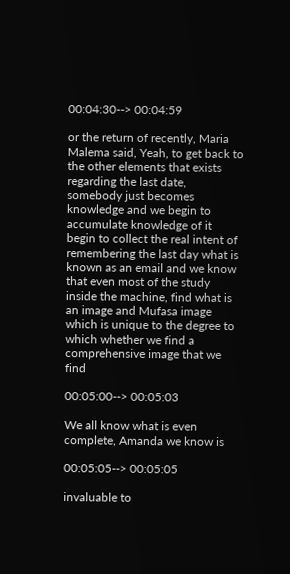00:04:30--> 00:04:59

or the return of recently, Maria Malema said, Yeah, to get back to the other elements that exists regarding the last date, somebody just becomes knowledge and we begin to accumulate knowledge of it begin to collect the real intent of remembering the last day what is known as an email and we know that even most of the study inside the machine, find what is an image and Mufasa image which is unique to the degree to which whether we find a comprehensive image that we find

00:05:00--> 00:05:03

We all know what is even complete, Amanda we know is

00:05:05--> 00:05:05

invaluable to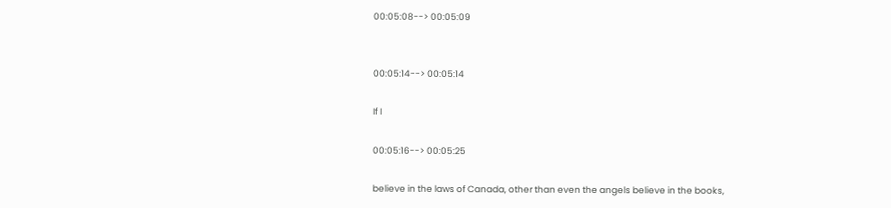00:05:08--> 00:05:09


00:05:14--> 00:05:14

If I

00:05:16--> 00:05:25

believe in the laws of Canada, other than even the angels believe in the books,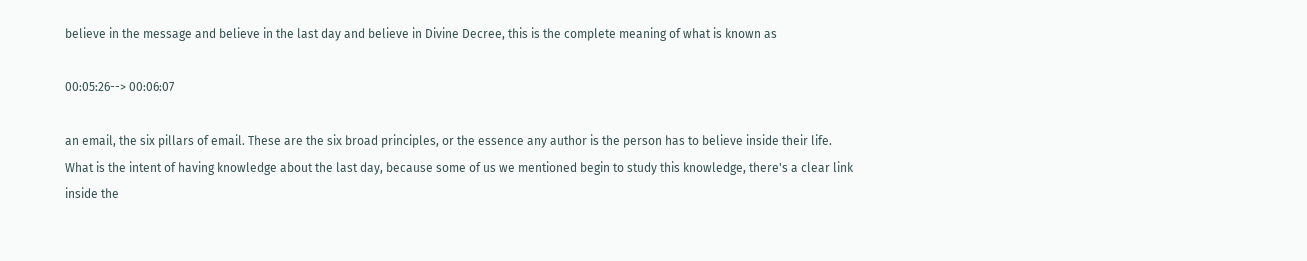believe in the message and believe in the last day and believe in Divine Decree, this is the complete meaning of what is known as

00:05:26--> 00:06:07

an email, the six pillars of email. These are the six broad principles, or the essence any author is the person has to believe inside their life. What is the intent of having knowledge about the last day, because some of us we mentioned begin to study this knowledge, there's a clear link inside the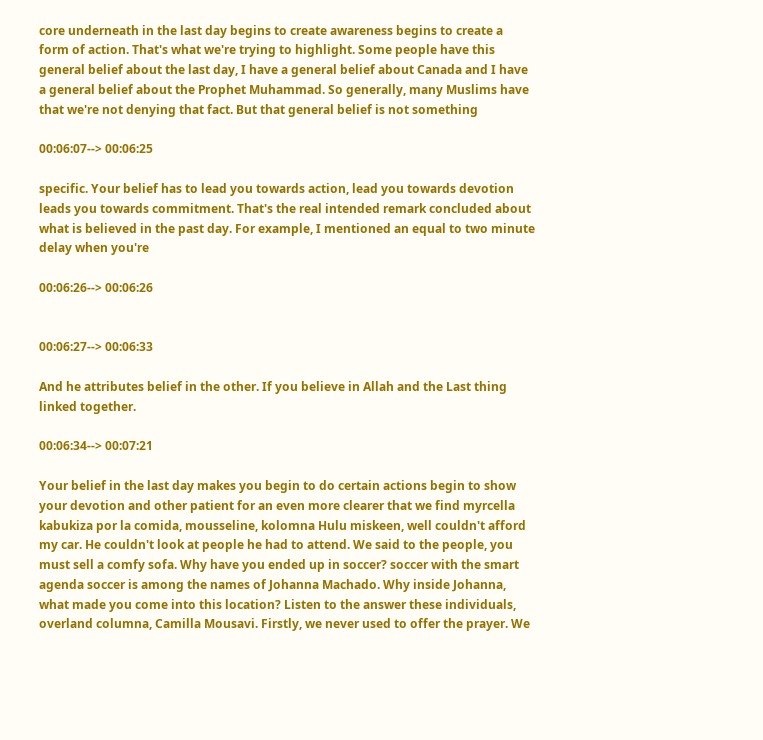core underneath in the last day begins to create awareness begins to create a form of action. That's what we're trying to highlight. Some people have this general belief about the last day, I have a general belief about Canada and I have a general belief about the Prophet Muhammad. So generally, many Muslims have that we're not denying that fact. But that general belief is not something

00:06:07--> 00:06:25

specific. Your belief has to lead you towards action, lead you towards devotion leads you towards commitment. That's the real intended remark concluded about what is believed in the past day. For example, I mentioned an equal to two minute delay when you're

00:06:26--> 00:06:26


00:06:27--> 00:06:33

And he attributes belief in the other. If you believe in Allah and the Last thing linked together.

00:06:34--> 00:07:21

Your belief in the last day makes you begin to do certain actions begin to show your devotion and other patient for an even more clearer that we find myrcella kabukiza por la comida, mousseline, kolomna Hulu miskeen, well couldn't afford my car. He couldn't look at people he had to attend. We said to the people, you must sell a comfy sofa. Why have you ended up in soccer? soccer with the smart agenda soccer is among the names of Johanna Machado. Why inside Johanna, what made you come into this location? Listen to the answer these individuals, overland columna, Camilla Mousavi. Firstly, we never used to offer the prayer. We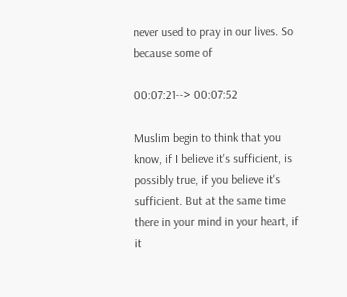never used to pray in our lives. So because some of

00:07:21--> 00:07:52

Muslim begin to think that you know, if I believe it's sufficient, is possibly true, if you believe it's sufficient. But at the same time there in your mind in your heart, if it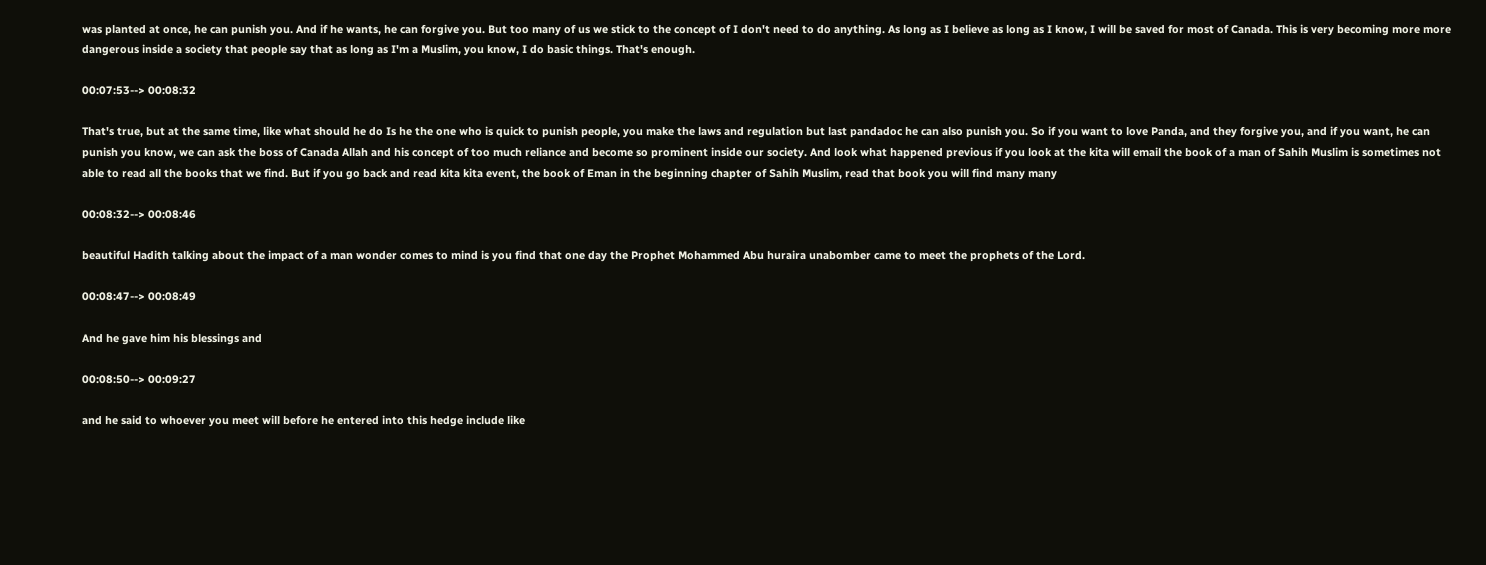was planted at once, he can punish you. And if he wants, he can forgive you. But too many of us we stick to the concept of I don't need to do anything. As long as I believe as long as I know, I will be saved for most of Canada. This is very becoming more more dangerous inside a society that people say that as long as I'm a Muslim, you know, I do basic things. That's enough.

00:07:53--> 00:08:32

That's true, but at the same time, like what should he do Is he the one who is quick to punish people, you make the laws and regulation but last pandadoc he can also punish you. So if you want to love Panda, and they forgive you, and if you want, he can punish you know, we can ask the boss of Canada Allah and his concept of too much reliance and become so prominent inside our society. And look what happened previous if you look at the kita will email the book of a man of Sahih Muslim is sometimes not able to read all the books that we find. But if you go back and read kita kita event, the book of Eman in the beginning chapter of Sahih Muslim, read that book you will find many many

00:08:32--> 00:08:46

beautiful Hadith talking about the impact of a man wonder comes to mind is you find that one day the Prophet Mohammed Abu huraira unabomber came to meet the prophets of the Lord.

00:08:47--> 00:08:49

And he gave him his blessings and

00:08:50--> 00:09:27

and he said to whoever you meet will before he entered into this hedge include like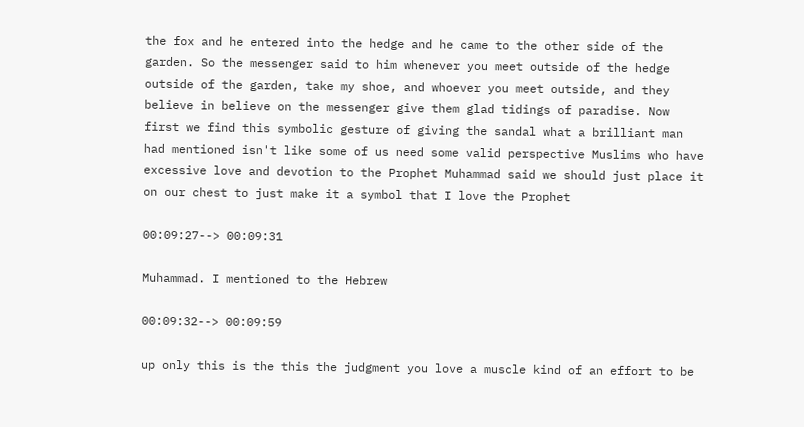the fox and he entered into the hedge and he came to the other side of the garden. So the messenger said to him whenever you meet outside of the hedge outside of the garden, take my shoe, and whoever you meet outside, and they believe in believe on the messenger give them glad tidings of paradise. Now first we find this symbolic gesture of giving the sandal what a brilliant man had mentioned isn't like some of us need some valid perspective Muslims who have excessive love and devotion to the Prophet Muhammad said we should just place it on our chest to just make it a symbol that I love the Prophet

00:09:27--> 00:09:31

Muhammad. I mentioned to the Hebrew

00:09:32--> 00:09:59

up only this is the this the judgment you love a muscle kind of an effort to be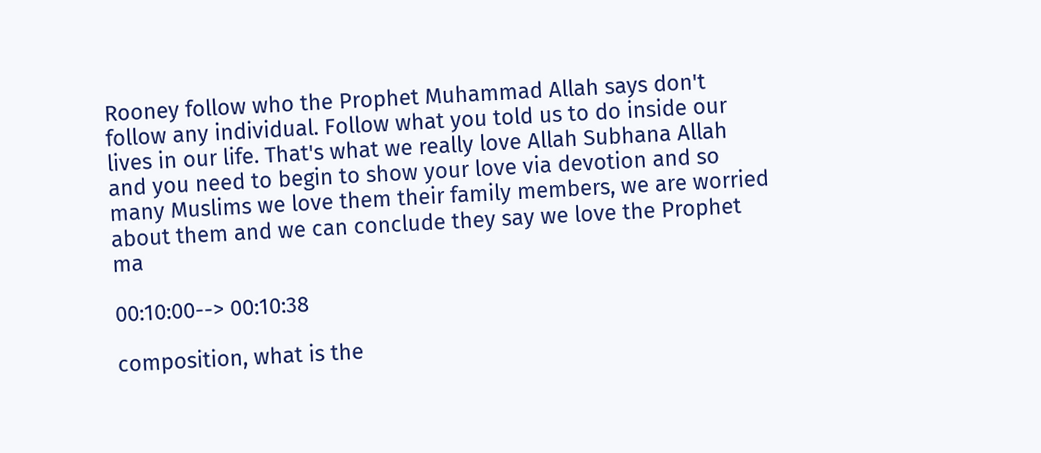Rooney follow who the Prophet Muhammad Allah says don't follow any individual. Follow what you told us to do inside our lives in our life. That's what we really love Allah Subhana Allah and you need to begin to show your love via devotion and so many Muslims we love them their family members, we are worried about them and we can conclude they say we love the Prophet ma

00:10:00--> 00:10:38

composition, what is the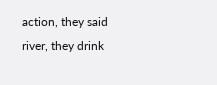action, they said river, they drink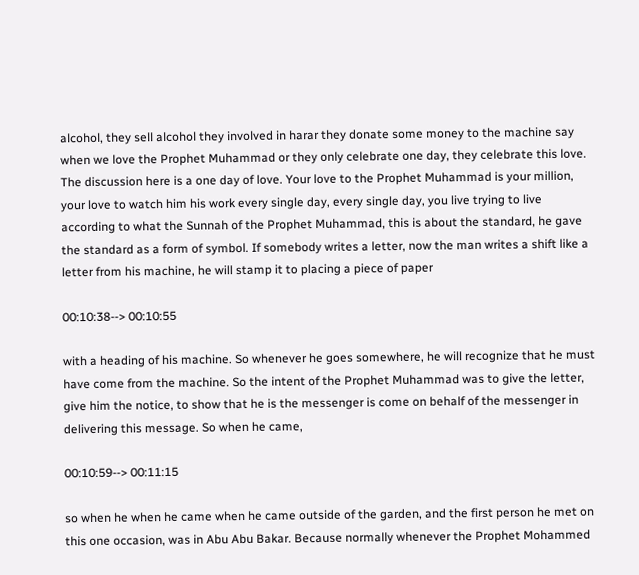alcohol, they sell alcohol they involved in harar they donate some money to the machine say when we love the Prophet Muhammad or they only celebrate one day, they celebrate this love. The discussion here is a one day of love. Your love to the Prophet Muhammad is your million, your love to watch him his work every single day, every single day, you live trying to live according to what the Sunnah of the Prophet Muhammad, this is about the standard, he gave the standard as a form of symbol. If somebody writes a letter, now the man writes a shift like a letter from his machine, he will stamp it to placing a piece of paper

00:10:38--> 00:10:55

with a heading of his machine. So whenever he goes somewhere, he will recognize that he must have come from the machine. So the intent of the Prophet Muhammad was to give the letter, give him the notice, to show that he is the messenger is come on behalf of the messenger in delivering this message. So when he came,

00:10:59--> 00:11:15

so when he when he came when he came outside of the garden, and the first person he met on this one occasion, was in Abu Abu Bakar. Because normally whenever the Prophet Mohammed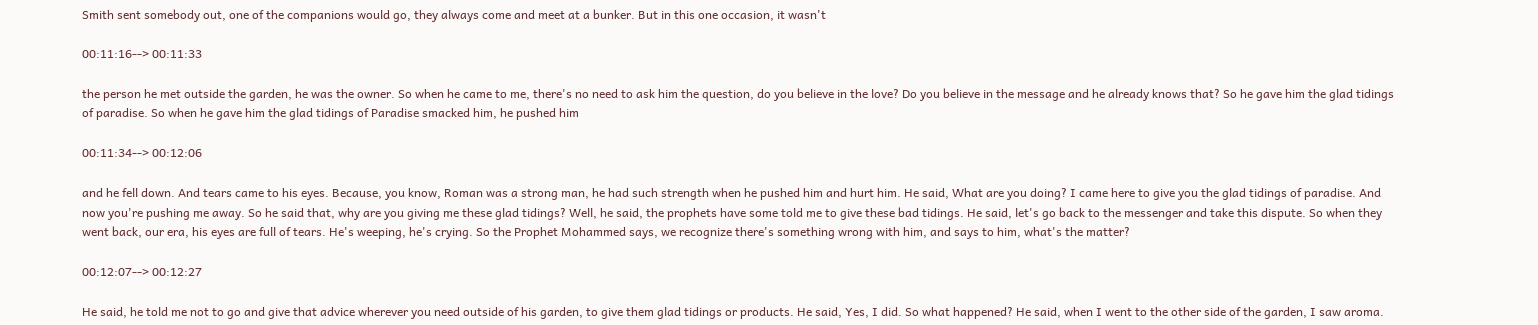Smith sent somebody out, one of the companions would go, they always come and meet at a bunker. But in this one occasion, it wasn't

00:11:16--> 00:11:33

the person he met outside the garden, he was the owner. So when he came to me, there's no need to ask him the question, do you believe in the love? Do you believe in the message and he already knows that? So he gave him the glad tidings of paradise. So when he gave him the glad tidings of Paradise smacked him, he pushed him

00:11:34--> 00:12:06

and he fell down. And tears came to his eyes. Because, you know, Roman was a strong man, he had such strength when he pushed him and hurt him. He said, What are you doing? I came here to give you the glad tidings of paradise. And now you're pushing me away. So he said that, why are you giving me these glad tidings? Well, he said, the prophets have some told me to give these bad tidings. He said, let's go back to the messenger and take this dispute. So when they went back, our era, his eyes are full of tears. He's weeping, he's crying. So the Prophet Mohammed says, we recognize there's something wrong with him, and says to him, what's the matter?

00:12:07--> 00:12:27

He said, he told me not to go and give that advice wherever you need outside of his garden, to give them glad tidings or products. He said, Yes, I did. So what happened? He said, when I went to the other side of the garden, I saw aroma.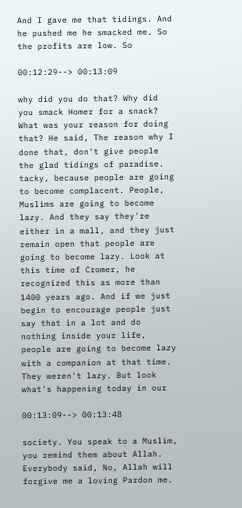And I gave me that tidings. And he pushed me he smacked me. So the profits are low. So

00:12:29--> 00:13:09

why did you do that? Why did you smack Homer for a snack? What was your reason for doing that? He said, The reason why I done that, don't give people the glad tidings of paradise. tacky, because people are going to become complacent. People, Muslims are going to become lazy. And they say they're either in a mall, and they just remain open that people are going to become lazy. Look at this time of Cromer, he recognized this as more than 1400 years ago. And if we just begin to encourage people just say that in a lot and do nothing inside your life, people are going to become lazy with a companion at that time. They weren't lazy. But look what's happening today in our

00:13:09--> 00:13:48

society. You speak to a Muslim, you remind them about Allah. Everybody said, No, Allah will forgive me a loving Pardon me.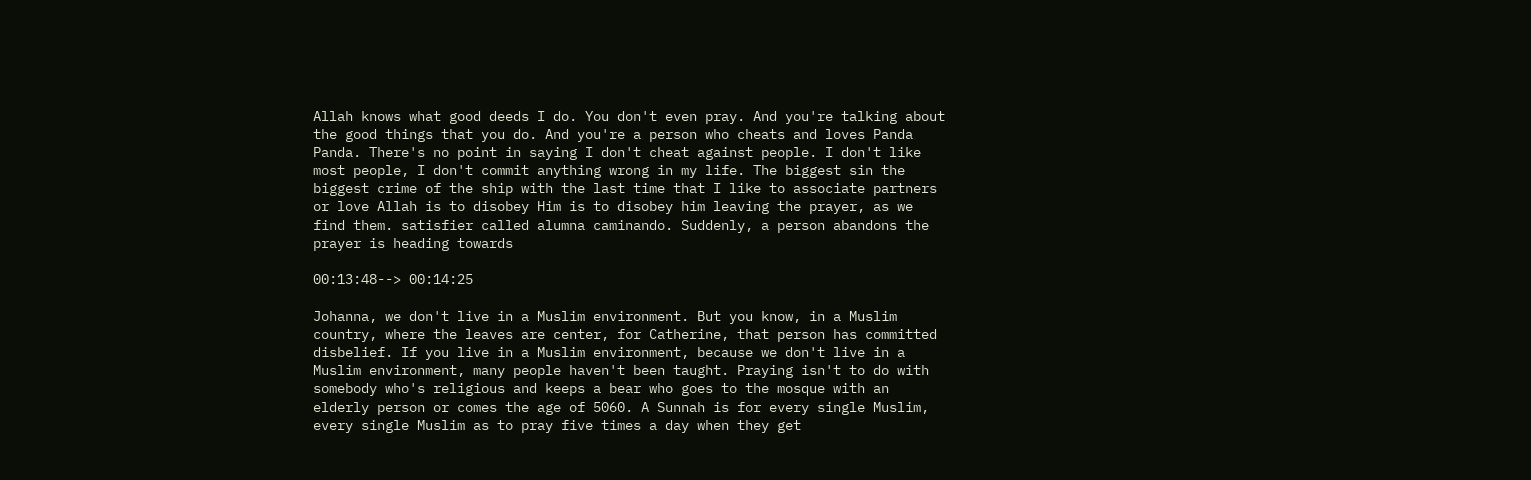Allah knows what good deeds I do. You don't even pray. And you're talking about the good things that you do. And you're a person who cheats and loves Panda Panda. There's no point in saying I don't cheat against people. I don't like most people, I don't commit anything wrong in my life. The biggest sin the biggest crime of the ship with the last time that I like to associate partners or love Allah is to disobey Him is to disobey him leaving the prayer, as we find them. satisfier called alumna caminando. Suddenly, a person abandons the prayer is heading towards

00:13:48--> 00:14:25

Johanna, we don't live in a Muslim environment. But you know, in a Muslim country, where the leaves are center, for Catherine, that person has committed disbelief. If you live in a Muslim environment, because we don't live in a Muslim environment, many people haven't been taught. Praying isn't to do with somebody who's religious and keeps a bear who goes to the mosque with an elderly person or comes the age of 5060. A Sunnah is for every single Muslim, every single Muslim as to pray five times a day when they get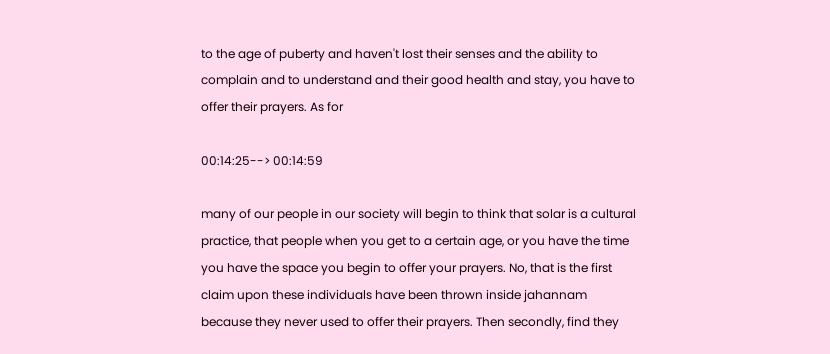to the age of puberty and haven't lost their senses and the ability to complain and to understand and their good health and stay, you have to offer their prayers. As for

00:14:25--> 00:14:59

many of our people in our society will begin to think that solar is a cultural practice, that people when you get to a certain age, or you have the time you have the space you begin to offer your prayers. No, that is the first claim upon these individuals have been thrown inside jahannam because they never used to offer their prayers. Then secondly, find they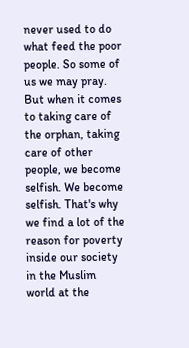never used to do what feed the poor people. So some of us we may pray. But when it comes to taking care of the orphan, taking care of other people, we become selfish. We become selfish. That's why we find a lot of the reason for poverty inside our society in the Muslim world at the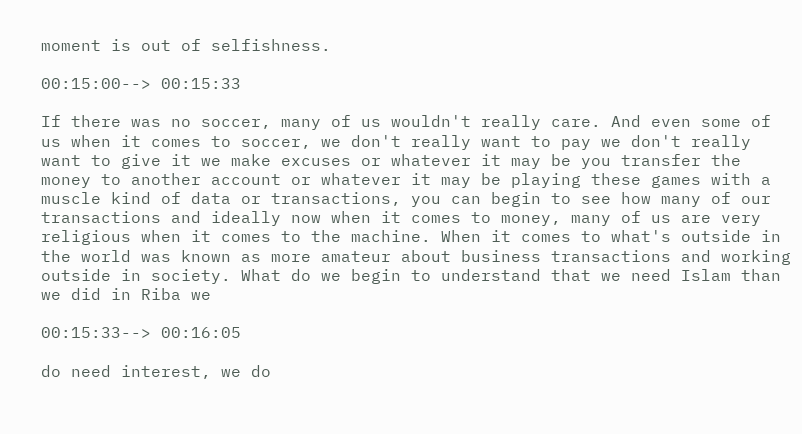moment is out of selfishness.

00:15:00--> 00:15:33

If there was no soccer, many of us wouldn't really care. And even some of us when it comes to soccer, we don't really want to pay we don't really want to give it we make excuses or whatever it may be you transfer the money to another account or whatever it may be playing these games with a muscle kind of data or transactions, you can begin to see how many of our transactions and ideally now when it comes to money, many of us are very religious when it comes to the machine. When it comes to what's outside in the world was known as more amateur about business transactions and working outside in society. What do we begin to understand that we need Islam than we did in Riba we

00:15:33--> 00:16:05

do need interest, we do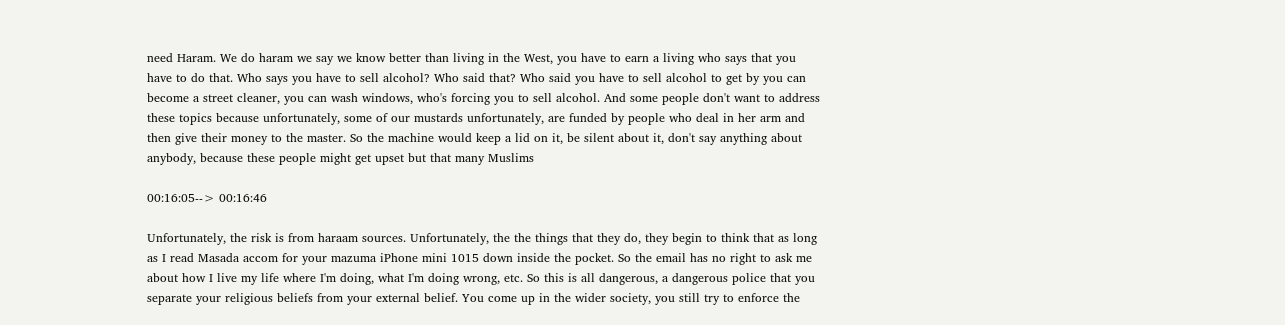need Haram. We do haram we say we know better than living in the West, you have to earn a living who says that you have to do that. Who says you have to sell alcohol? Who said that? Who said you have to sell alcohol to get by you can become a street cleaner, you can wash windows, who's forcing you to sell alcohol. And some people don't want to address these topics because unfortunately, some of our mustards unfortunately, are funded by people who deal in her arm and then give their money to the master. So the machine would keep a lid on it, be silent about it, don't say anything about anybody, because these people might get upset but that many Muslims

00:16:05--> 00:16:46

Unfortunately, the risk is from haraam sources. Unfortunately, the the things that they do, they begin to think that as long as I read Masada accom for your mazuma iPhone mini 1015 down inside the pocket. So the email has no right to ask me about how I live my life where I'm doing, what I'm doing wrong, etc. So this is all dangerous, a dangerous police that you separate your religious beliefs from your external belief. You come up in the wider society, you still try to enforce the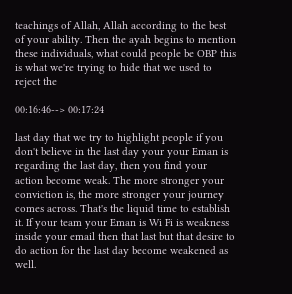teachings of Allah, Allah according to the best of your ability. Then the ayah begins to mention these individuals, what could people be OBP this is what we're trying to hide that we used to reject the

00:16:46--> 00:17:24

last day that we try to highlight people if you don't believe in the last day your your Eman is regarding the last day, then you find your action become weak. The more stronger your conviction is, the more stronger your journey comes across. That's the liquid time to establish it. If your team your Eman is Wi Fi is weakness inside your email then that last but that desire to do action for the last day become weakened as well.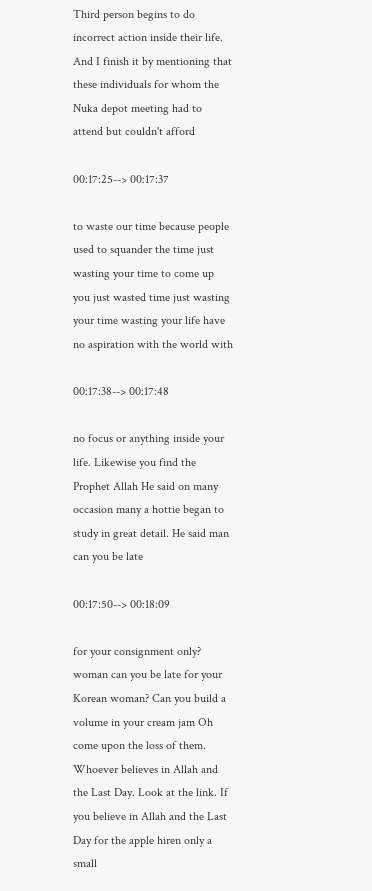Third person begins to do incorrect action inside their life. And I finish it by mentioning that these individuals for whom the Nuka depot meeting had to attend but couldn't afford

00:17:25--> 00:17:37

to waste our time because people used to squander the time just wasting your time to come up you just wasted time just wasting your time wasting your life have no aspiration with the world with

00:17:38--> 00:17:48

no focus or anything inside your life. Likewise you find the Prophet Allah He said on many occasion many a hottie began to study in great detail. He said man can you be late

00:17:50--> 00:18:09

for your consignment only? woman can you be late for your Korean woman? Can you build a volume in your cream jam Oh come upon the loss of them. Whoever believes in Allah and the Last Day. Look at the link. If you believe in Allah and the Last Day for the apple hiren only a small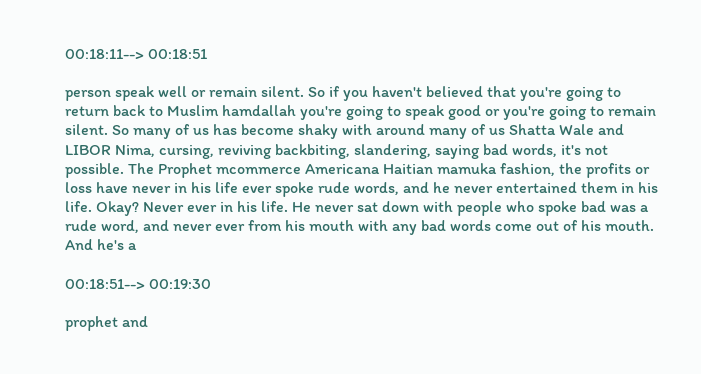00:18:11--> 00:18:51

person speak well or remain silent. So if you haven't believed that you're going to return back to Muslim hamdallah you're going to speak good or you're going to remain silent. So many of us has become shaky with around many of us Shatta Wale and LIBOR Nima, cursing, reviving backbiting, slandering, saying bad words, it's not possible. The Prophet mcommerce Americana Haitian mamuka fashion, the profits or loss have never in his life ever spoke rude words, and he never entertained them in his life. Okay? Never ever in his life. He never sat down with people who spoke bad was a rude word, and never ever from his mouth with any bad words come out of his mouth. And he's a

00:18:51--> 00:19:30

prophet and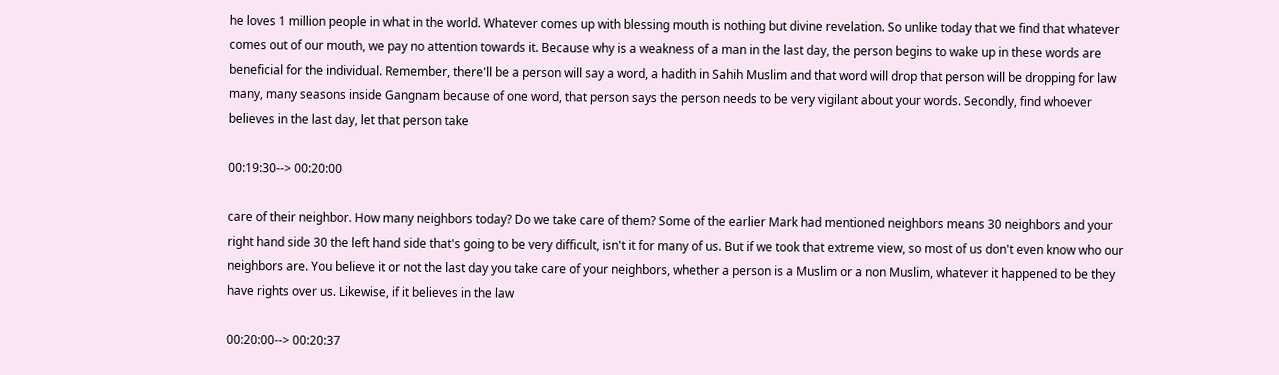he loves 1 million people in what in the world. Whatever comes up with blessing mouth is nothing but divine revelation. So unlike today that we find that whatever comes out of our mouth, we pay no attention towards it. Because why is a weakness of a man in the last day, the person begins to wake up in these words are beneficial for the individual. Remember, there'll be a person will say a word, a hadith in Sahih Muslim and that word will drop that person will be dropping for law many, many seasons inside Gangnam because of one word, that person says the person needs to be very vigilant about your words. Secondly, find whoever believes in the last day, let that person take

00:19:30--> 00:20:00

care of their neighbor. How many neighbors today? Do we take care of them? Some of the earlier Mark had mentioned neighbors means 30 neighbors and your right hand side 30 the left hand side that's going to be very difficult, isn't it for many of us. But if we took that extreme view, so most of us don't even know who our neighbors are. You believe it or not the last day you take care of your neighbors, whether a person is a Muslim or a non Muslim, whatever it happened to be they have rights over us. Likewise, if it believes in the law

00:20:00--> 00:20:37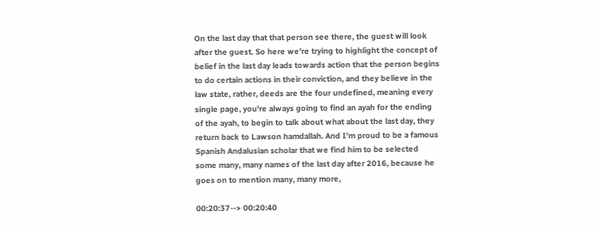On the last day that that person see there, the guest will look after the guest. So here we're trying to highlight the concept of belief in the last day leads towards action that the person begins to do certain actions in their conviction, and they believe in the law state, rather, deeds are the four undefined, meaning every single page, you're always going to find an ayah for the ending of the ayah, to begin to talk about what about the last day, they return back to Lawson hamdallah. And I'm proud to be a famous Spanish Andalusian scholar that we find him to be selected some many, many names of the last day after 2016, because he goes on to mention many, many more,

00:20:37--> 00:20:40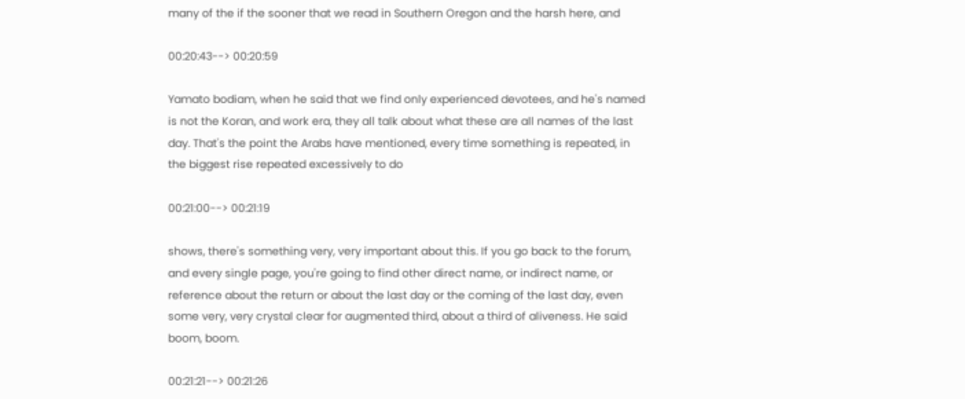many of the if the sooner that we read in Southern Oregon and the harsh here, and

00:20:43--> 00:20:59

Yamato bodiam, when he said that we find only experienced devotees, and he's named is not the Koran, and work era, they all talk about what these are all names of the last day. That's the point the Arabs have mentioned, every time something is repeated, in the biggest rise repeated excessively to do

00:21:00--> 00:21:19

shows, there's something very, very important about this. If you go back to the forum, and every single page, you're going to find other direct name, or indirect name, or reference about the return or about the last day or the coming of the last day, even some very, very crystal clear for augmented third, about a third of aliveness. He said boom, boom.

00:21:21--> 00:21:26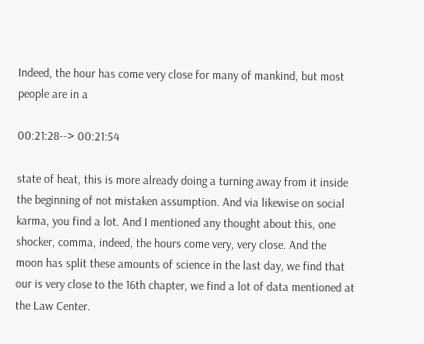Indeed, the hour has come very close for many of mankind, but most people are in a

00:21:28--> 00:21:54

state of heat, this is more already doing a turning away from it inside the beginning of not mistaken assumption. And via likewise on social karma, you find a lot. And I mentioned any thought about this, one shocker, comma, indeed, the hours come very, very close. And the moon has split these amounts of science in the last day, we find that our is very close to the 16th chapter, we find a lot of data mentioned at the Law Center.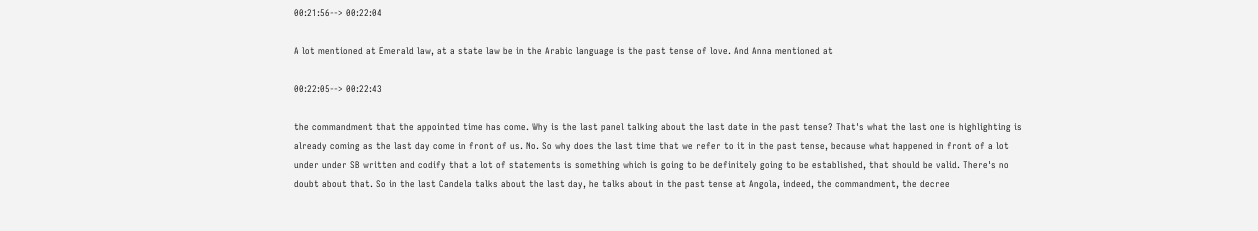00:21:56--> 00:22:04

A lot mentioned at Emerald law, at a state law be in the Arabic language is the past tense of love. And Anna mentioned at

00:22:05--> 00:22:43

the commandment that the appointed time has come. Why is the last panel talking about the last date in the past tense? That's what the last one is highlighting is already coming as the last day come in front of us. No. So why does the last time that we refer to it in the past tense, because what happened in front of a lot under under SB written and codify that a lot of statements is something which is going to be definitely going to be established, that should be valid. There's no doubt about that. So in the last Candela talks about the last day, he talks about in the past tense at Angola, indeed, the commandment, the decree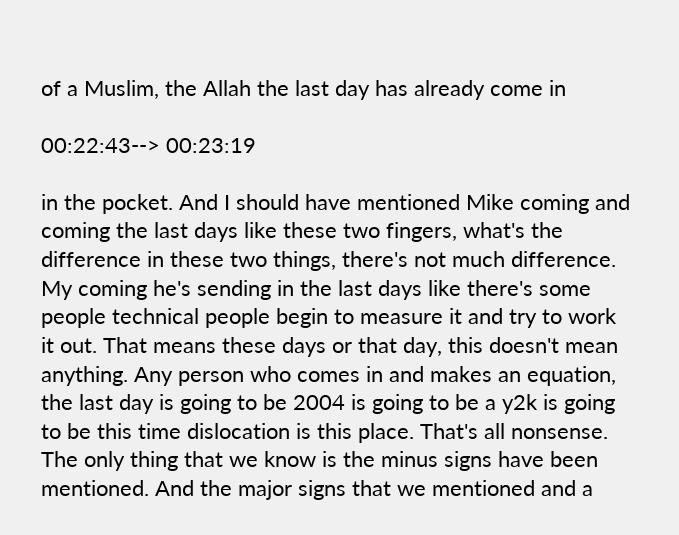of a Muslim, the Allah the last day has already come in

00:22:43--> 00:23:19

in the pocket. And I should have mentioned Mike coming and coming the last days like these two fingers, what's the difference in these two things, there's not much difference. My coming he's sending in the last days like there's some people technical people begin to measure it and try to work it out. That means these days or that day, this doesn't mean anything. Any person who comes in and makes an equation, the last day is going to be 2004 is going to be a y2k is going to be this time dislocation is this place. That's all nonsense. The only thing that we know is the minus signs have been mentioned. And the major signs that we mentioned and a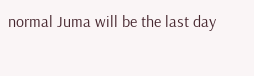normal Juma will be the last day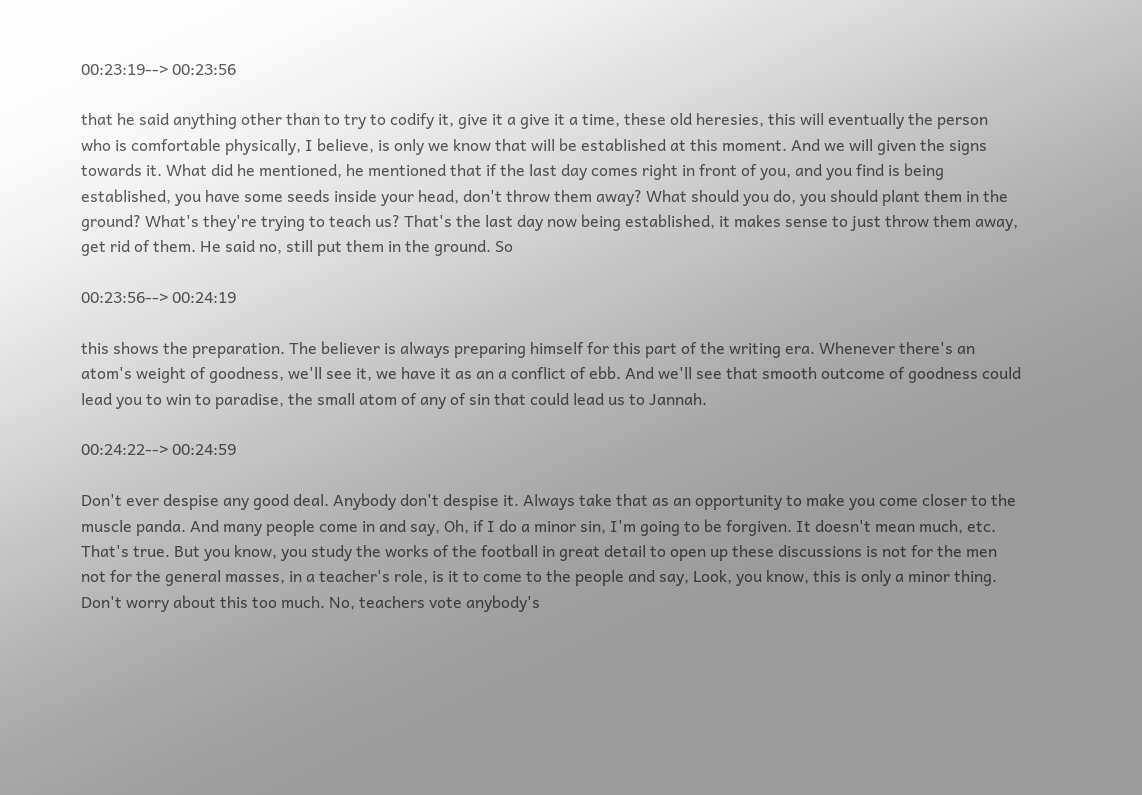00:23:19--> 00:23:56

that he said anything other than to try to codify it, give it a give it a time, these old heresies, this will eventually the person who is comfortable physically, I believe, is only we know that will be established at this moment. And we will given the signs towards it. What did he mentioned, he mentioned that if the last day comes right in front of you, and you find is being established, you have some seeds inside your head, don't throw them away? What should you do, you should plant them in the ground? What's they're trying to teach us? That's the last day now being established, it makes sense to just throw them away, get rid of them. He said no, still put them in the ground. So

00:23:56--> 00:24:19

this shows the preparation. The believer is always preparing himself for this part of the writing era. Whenever there's an atom's weight of goodness, we'll see it, we have it as an a conflict of ebb. And we'll see that smooth outcome of goodness could lead you to win to paradise, the small atom of any of sin that could lead us to Jannah.

00:24:22--> 00:24:59

Don't ever despise any good deal. Anybody don't despise it. Always take that as an opportunity to make you come closer to the muscle panda. And many people come in and say, Oh, if I do a minor sin, I'm going to be forgiven. It doesn't mean much, etc. That's true. But you know, you study the works of the football in great detail to open up these discussions is not for the men not for the general masses, in a teacher's role, is it to come to the people and say, Look, you know, this is only a minor thing. Don't worry about this too much. No, teachers vote anybody's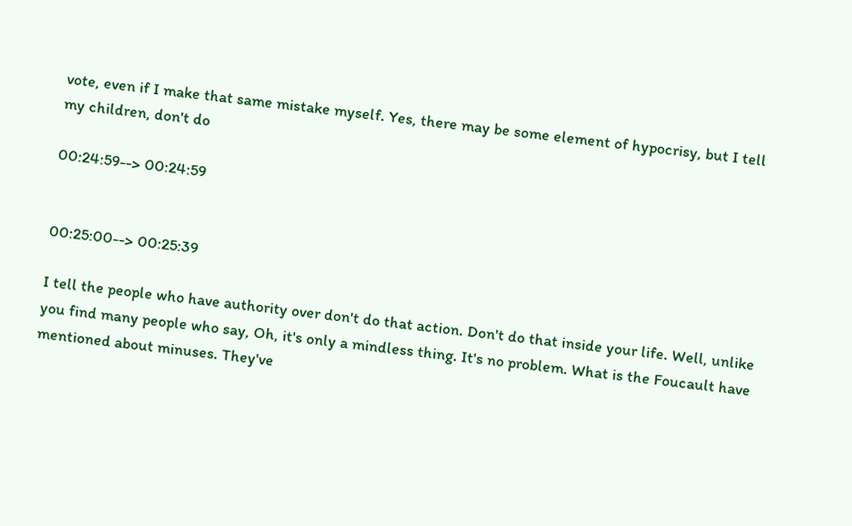vote, even if I make that same mistake myself. Yes, there may be some element of hypocrisy, but I tell my children, don't do

00:24:59--> 00:24:59


00:25:00--> 00:25:39

I tell the people who have authority over don't do that action. Don't do that inside your life. Well, unlike you find many people who say, Oh, it's only a mindless thing. It's no problem. What is the Foucault have mentioned about minuses. They've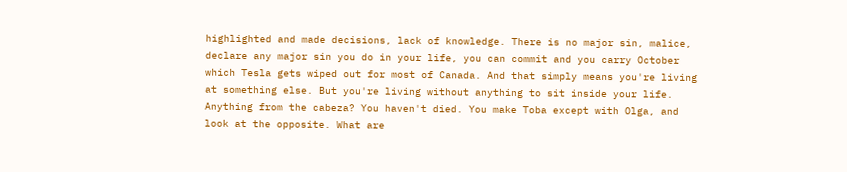highlighted and made decisions, lack of knowledge. There is no major sin, malice, declare any major sin you do in your life, you can commit and you carry October which Tesla gets wiped out for most of Canada. And that simply means you're living at something else. But you're living without anything to sit inside your life. Anything from the cabeza? You haven't died. You make Toba except with Olga, and look at the opposite. What are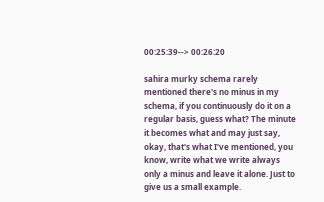00:25:39--> 00:26:20

sahira murky schema rarely mentioned there's no minus in my schema, if you continuously do it on a regular basis, guess what? The minute it becomes what and may just say, okay, that's what I've mentioned, you know, write what we write always only a minus and leave it alone. Just to give us a small example.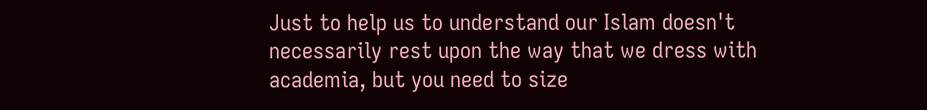Just to help us to understand our Islam doesn't necessarily rest upon the way that we dress with academia, but you need to size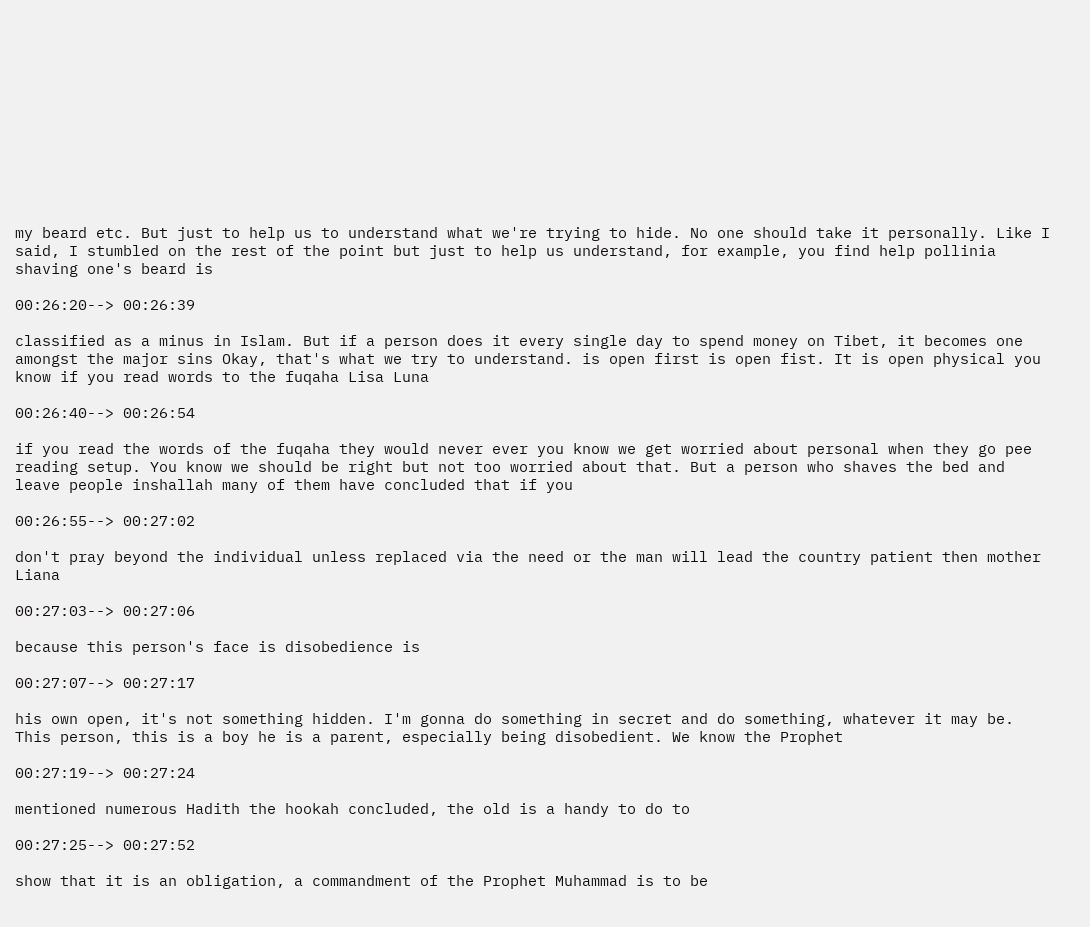my beard etc. But just to help us to understand what we're trying to hide. No one should take it personally. Like I said, I stumbled on the rest of the point but just to help us understand, for example, you find help pollinia shaving one's beard is

00:26:20--> 00:26:39

classified as a minus in Islam. But if a person does it every single day to spend money on Tibet, it becomes one amongst the major sins Okay, that's what we try to understand. is open first is open fist. It is open physical you know if you read words to the fuqaha Lisa Luna

00:26:40--> 00:26:54

if you read the words of the fuqaha they would never ever you know we get worried about personal when they go pee reading setup. You know we should be right but not too worried about that. But a person who shaves the bed and leave people inshallah many of them have concluded that if you

00:26:55--> 00:27:02

don't pray beyond the individual unless replaced via the need or the man will lead the country patient then mother Liana

00:27:03--> 00:27:06

because this person's face is disobedience is

00:27:07--> 00:27:17

his own open, it's not something hidden. I'm gonna do something in secret and do something, whatever it may be. This person, this is a boy he is a parent, especially being disobedient. We know the Prophet

00:27:19--> 00:27:24

mentioned numerous Hadith the hookah concluded, the old is a handy to do to

00:27:25--> 00:27:52

show that it is an obligation, a commandment of the Prophet Muhammad is to be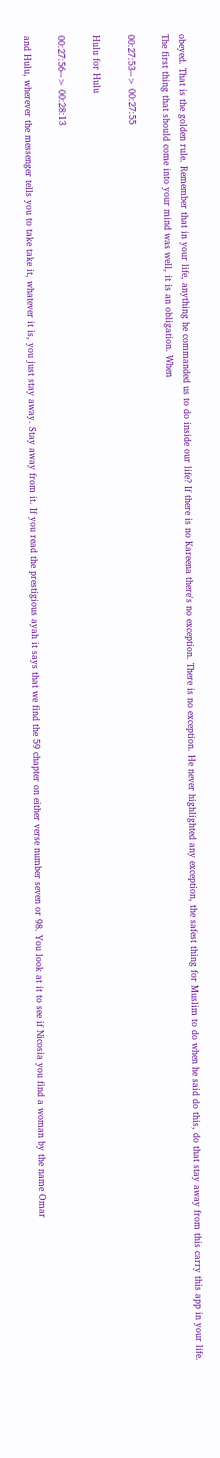obeyed. That is the golden rule. Remember that in your life, anything he commanded us to do inside our life? If there is no Kareena there's no exception. There is no exception. He never highlighted any exception, the safest thing for Muslim to do when he said do this, do that stay away from this carry this app in your life. The first thing that should come into your mind was well, it is an obligation. When

00:27:53--> 00:27:55

Hulu for Hulu

00:27:56--> 00:28:13

and Hulu, wherever the messenger tells you to take take it, whatever it is, you just stay away. Stay away from it. If you read the prestigious ayah it says that we find the 59 chapter on either verse number seven or 98. You look at it to see if Nicosia you find a woman by the name Omar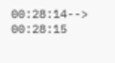00:28:14--> 00:28:15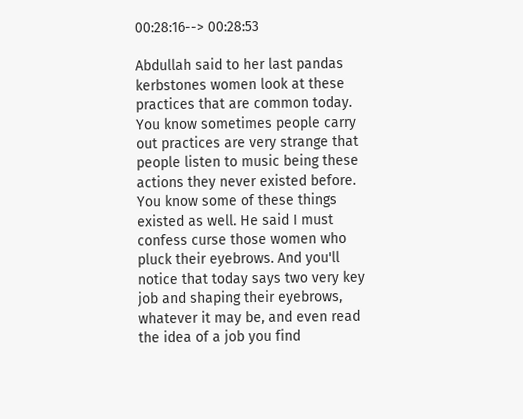00:28:16--> 00:28:53

Abdullah said to her last pandas kerbstones women look at these practices that are common today. You know sometimes people carry out practices are very strange that people listen to music being these actions they never existed before. You know some of these things existed as well. He said I must confess curse those women who pluck their eyebrows. And you'll notice that today says two very key job and shaping their eyebrows, whatever it may be, and even read the idea of a job you find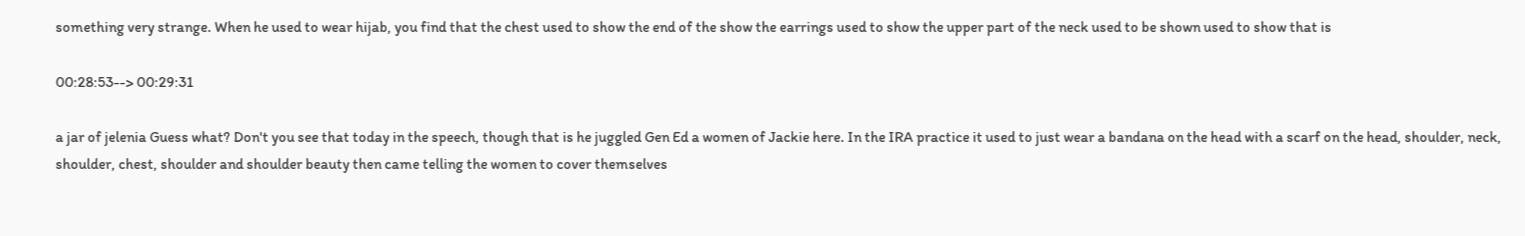something very strange. When he used to wear hijab, you find that the chest used to show the end of the show the earrings used to show the upper part of the neck used to be shown used to show that is

00:28:53--> 00:29:31

a jar of jelenia Guess what? Don't you see that today in the speech, though that is he juggled Gen Ed a women of Jackie here. In the IRA practice it used to just wear a bandana on the head with a scarf on the head, shoulder, neck, shoulder, chest, shoulder and shoulder beauty then came telling the women to cover themselves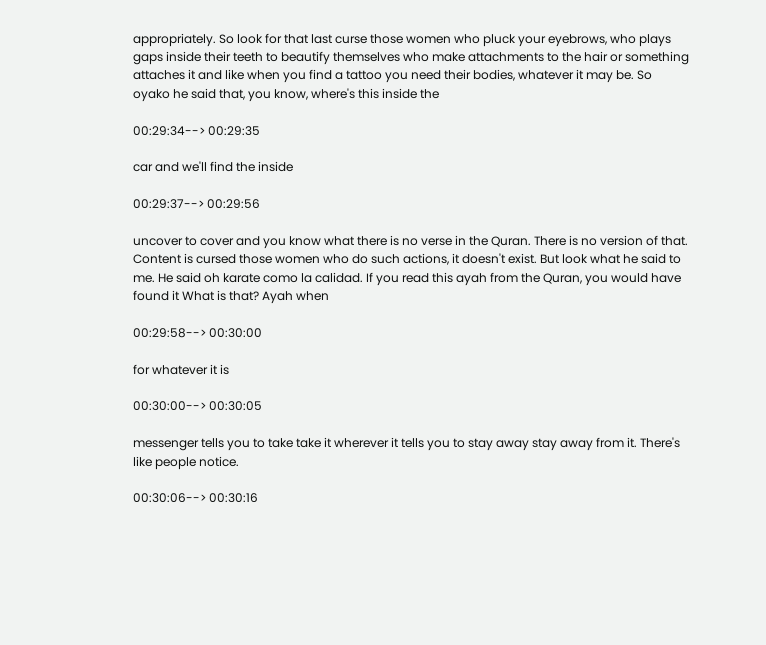appropriately. So look for that last curse those women who pluck your eyebrows, who plays gaps inside their teeth to beautify themselves who make attachments to the hair or something attaches it and like when you find a tattoo you need their bodies, whatever it may be. So oyako he said that, you know, where's this inside the

00:29:34--> 00:29:35

car and we'll find the inside

00:29:37--> 00:29:56

uncover to cover and you know what there is no verse in the Quran. There is no version of that. Content is cursed those women who do such actions, it doesn't exist. But look what he said to me. He said oh karate como la calidad. If you read this ayah from the Quran, you would have found it What is that? Ayah when

00:29:58--> 00:30:00

for whatever it is

00:30:00--> 00:30:05

messenger tells you to take take it wherever it tells you to stay away stay away from it. There's like people notice.

00:30:06--> 00:30:16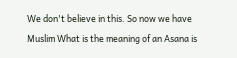We don't believe in this. So now we have Muslim What is the meaning of an Asana is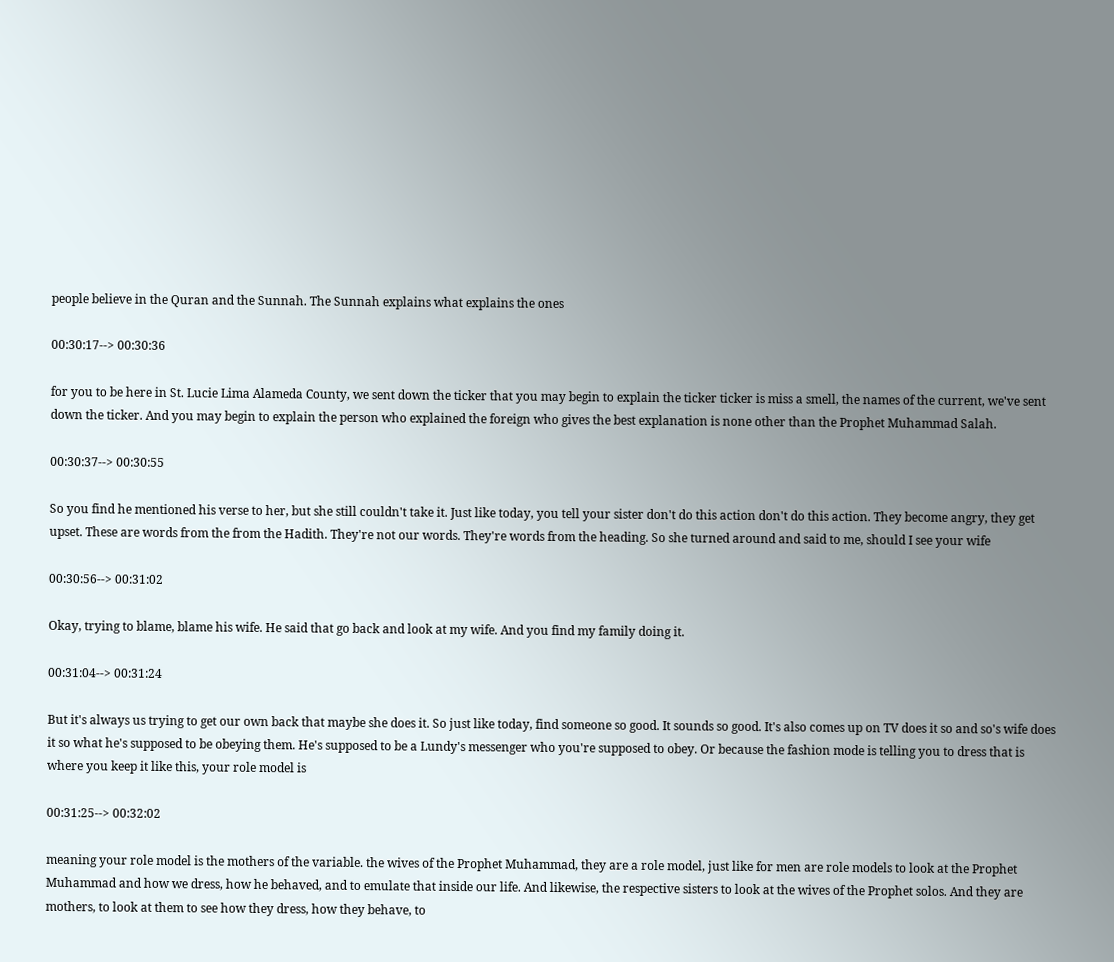people believe in the Quran and the Sunnah. The Sunnah explains what explains the ones

00:30:17--> 00:30:36

for you to be here in St. Lucie Lima Alameda County, we sent down the ticker that you may begin to explain the ticker ticker is miss a smell, the names of the current, we've sent down the ticker. And you may begin to explain the person who explained the foreign who gives the best explanation is none other than the Prophet Muhammad Salah.

00:30:37--> 00:30:55

So you find he mentioned his verse to her, but she still couldn't take it. Just like today, you tell your sister don't do this action don't do this action. They become angry, they get upset. These are words from the from the Hadith. They're not our words. They're words from the heading. So she turned around and said to me, should I see your wife

00:30:56--> 00:31:02

Okay, trying to blame, blame his wife. He said that go back and look at my wife. And you find my family doing it.

00:31:04--> 00:31:24

But it's always us trying to get our own back that maybe she does it. So just like today, find someone so good. It sounds so good. It's also comes up on TV does it so and so's wife does it so what he's supposed to be obeying them. He's supposed to be a Lundy's messenger who you're supposed to obey. Or because the fashion mode is telling you to dress that is where you keep it like this, your role model is

00:31:25--> 00:32:02

meaning your role model is the mothers of the variable. the wives of the Prophet Muhammad, they are a role model, just like for men are role models to look at the Prophet Muhammad and how we dress, how he behaved, and to emulate that inside our life. And likewise, the respective sisters to look at the wives of the Prophet solos. And they are mothers, to look at them to see how they dress, how they behave, to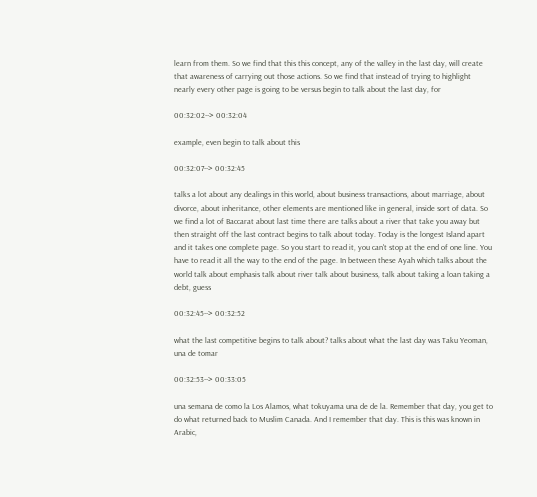learn from them. So we find that this this concept, any of the valley in the last day, will create that awareness of carrying out those actions. So we find that instead of trying to highlight nearly every other page is going to be versus begin to talk about the last day, for

00:32:02--> 00:32:04

example, even begin to talk about this

00:32:07--> 00:32:45

talks a lot about any dealings in this world, about business transactions, about marriage, about divorce, about inheritance, other elements are mentioned like in general, inside sort of data. So we find a lot of Baccarat about last time there are talks about a river that take you away but then straight off the last contract begins to talk about today. Today is the longest Island apart and it takes one complete page. So you start to read it, you can't stop at the end of one line. You have to read it all the way to the end of the page. In between these Ayah which talks about the world talk about emphasis talk about river talk about business, talk about taking a loan taking a debt, guess

00:32:45--> 00:32:52

what the last competitive begins to talk about? talks about what the last day was Taku Yeoman, una de tomar

00:32:53--> 00:33:05

una semana de como la Los Alamos, what tokuyama una de de la. Remember that day, you get to do what returned back to Muslim Canada. And I remember that day. This is this was known in Arabic,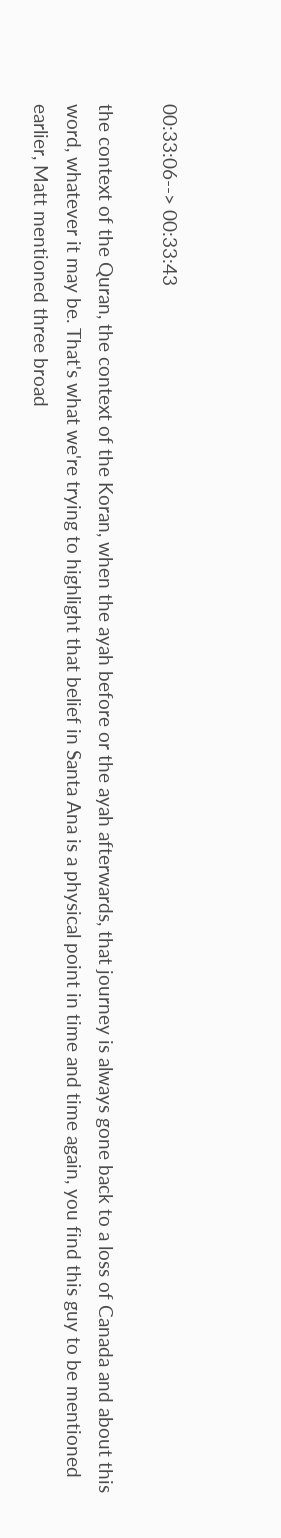00:33:06--> 00:33:43

the context of the Quran, the context of the Koran, when the ayah before or the ayah afterwards, that journey is always gone back to a loss of Canada and about this word, whatever it may be. That's what we're trying to highlight that belief in Santa Ana is a physical point in time and time again, you find this guy to be mentioned earlier, Matt mentioned three broad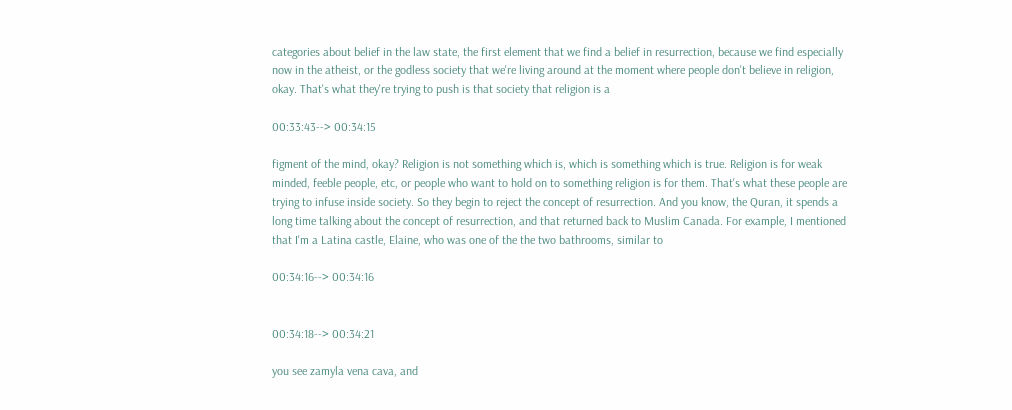categories about belief in the law state, the first element that we find a belief in resurrection, because we find especially now in the atheist, or the godless society that we're living around at the moment where people don't believe in religion, okay. That's what they're trying to push is that society that religion is a

00:33:43--> 00:34:15

figment of the mind, okay? Religion is not something which is, which is something which is true. Religion is for weak minded, feeble people, etc, or people who want to hold on to something religion is for them. That's what these people are trying to infuse inside society. So they begin to reject the concept of resurrection. And you know, the Quran, it spends a long time talking about the concept of resurrection, and that returned back to Muslim Canada. For example, I mentioned that I'm a Latina castle, Elaine, who was one of the the two bathrooms, similar to

00:34:16--> 00:34:16


00:34:18--> 00:34:21

you see zamyla vena cava, and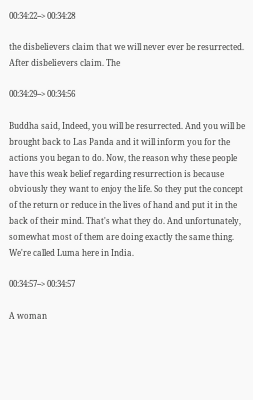00:34:22--> 00:34:28

the disbelievers claim that we will never ever be resurrected. After disbelievers claim. The

00:34:29--> 00:34:56

Buddha said, Indeed, you will be resurrected. And you will be brought back to Las Panda and it will inform you for the actions you began to do. Now, the reason why these people have this weak belief regarding resurrection is because obviously they want to enjoy the life. So they put the concept of the return or reduce in the lives of hand and put it in the back of their mind. That's what they do. And unfortunately, somewhat most of them are doing exactly the same thing. We're called Luma here in India.

00:34:57--> 00:34:57

A woman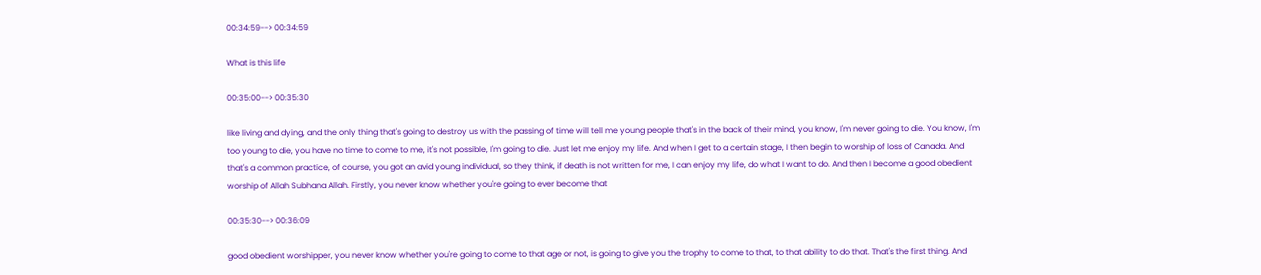00:34:59--> 00:34:59

What is this life

00:35:00--> 00:35:30

like living and dying, and the only thing that's going to destroy us with the passing of time will tell me young people that's in the back of their mind, you know, I'm never going to die. You know, I'm too young to die, you have no time to come to me, it's not possible, I'm going to die. Just let me enjoy my life. And when I get to a certain stage, I then begin to worship of loss of Canada. And that's a common practice, of course, you got an avid young individual, so they think, if death is not written for me, I can enjoy my life, do what I want to do. And then I become a good obedient worship of Allah Subhana Allah. Firstly, you never know whether you're going to ever become that

00:35:30--> 00:36:09

good obedient worshipper, you never know whether you're going to come to that age or not, is going to give you the trophy to come to that, to that ability to do that. That's the first thing. And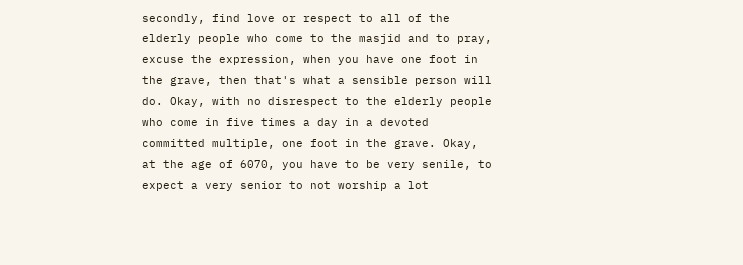secondly, find love or respect to all of the elderly people who come to the masjid and to pray, excuse the expression, when you have one foot in the grave, then that's what a sensible person will do. Okay, with no disrespect to the elderly people who come in five times a day in a devoted committed multiple, one foot in the grave. Okay, at the age of 6070, you have to be very senile, to expect a very senior to not worship a lot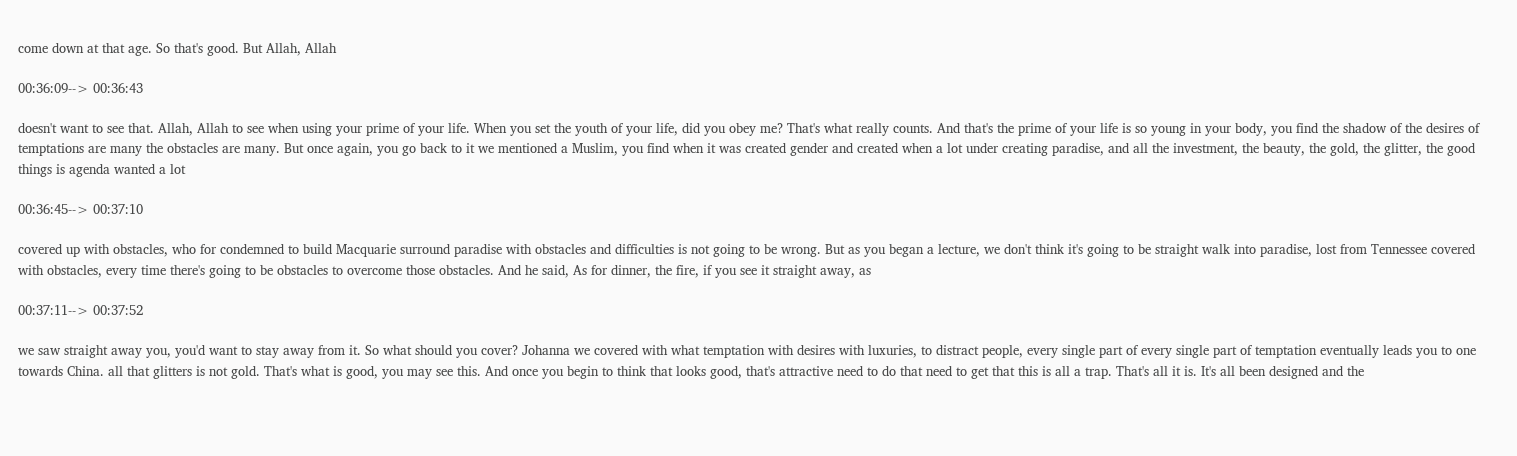come down at that age. So that's good. But Allah, Allah

00:36:09--> 00:36:43

doesn't want to see that. Allah, Allah to see when using your prime of your life. When you set the youth of your life, did you obey me? That's what really counts. And that's the prime of your life is so young in your body, you find the shadow of the desires of temptations are many the obstacles are many. But once again, you go back to it we mentioned a Muslim, you find when it was created gender and created when a lot under creating paradise, and all the investment, the beauty, the gold, the glitter, the good things is agenda wanted a lot

00:36:45--> 00:37:10

covered up with obstacles, who for condemned to build Macquarie surround paradise with obstacles and difficulties is not going to be wrong. But as you began a lecture, we don't think it's going to be straight walk into paradise, lost from Tennessee covered with obstacles, every time there's going to be obstacles to overcome those obstacles. And he said, As for dinner, the fire, if you see it straight away, as

00:37:11--> 00:37:52

we saw straight away you, you'd want to stay away from it. So what should you cover? Johanna we covered with what temptation with desires with luxuries, to distract people, every single part of every single part of temptation eventually leads you to one towards China. all that glitters is not gold. That's what is good, you may see this. And once you begin to think that looks good, that's attractive need to do that need to get that this is all a trap. That's all it is. It's all been designed and the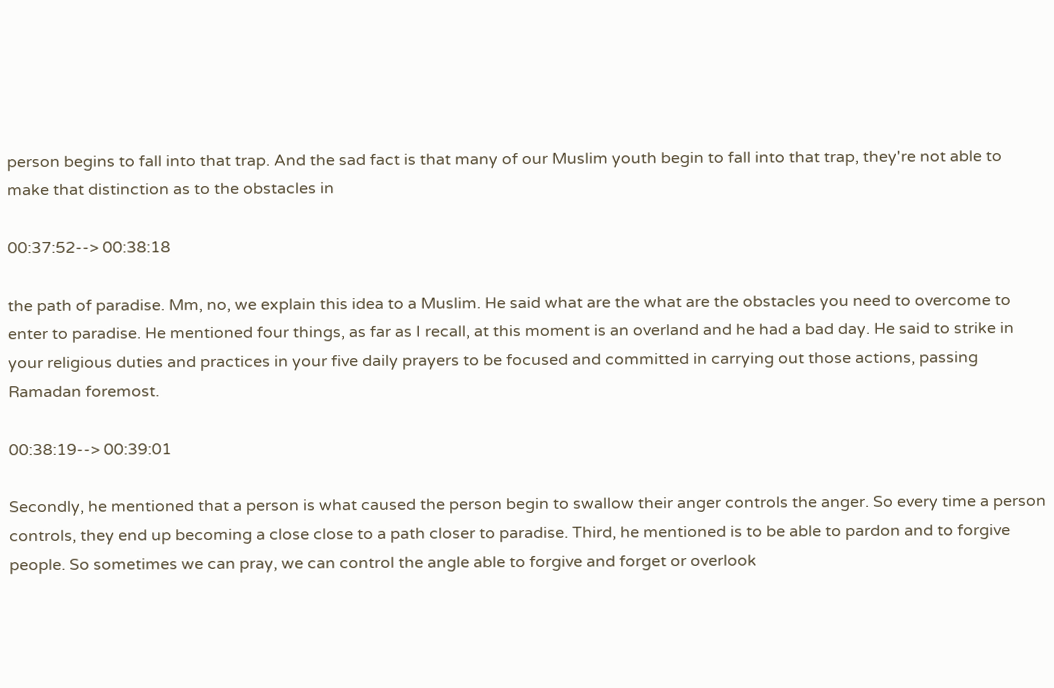person begins to fall into that trap. And the sad fact is that many of our Muslim youth begin to fall into that trap, they're not able to make that distinction as to the obstacles in

00:37:52--> 00:38:18

the path of paradise. Mm, no, we explain this idea to a Muslim. He said what are the what are the obstacles you need to overcome to enter to paradise. He mentioned four things, as far as I recall, at this moment is an overland and he had a bad day. He said to strike in your religious duties and practices in your five daily prayers to be focused and committed in carrying out those actions, passing Ramadan foremost.

00:38:19--> 00:39:01

Secondly, he mentioned that a person is what caused the person begin to swallow their anger controls the anger. So every time a person controls, they end up becoming a close close to a path closer to paradise. Third, he mentioned is to be able to pardon and to forgive people. So sometimes we can pray, we can control the angle able to forgive and forget or overlook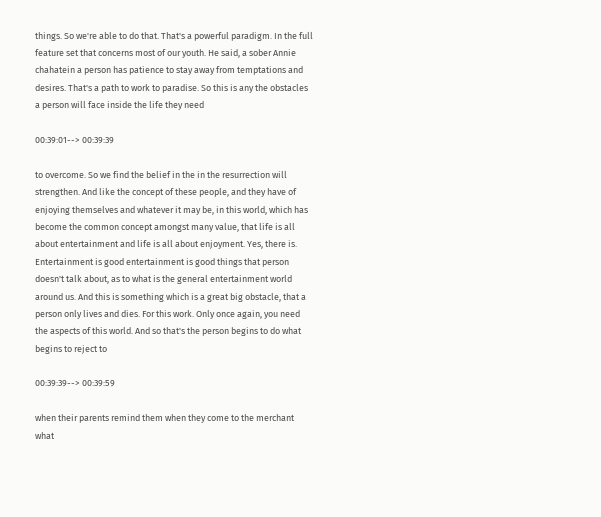things. So we're able to do that. That's a powerful paradigm. In the full feature set that concerns most of our youth. He said, a sober Annie chahatein a person has patience to stay away from temptations and desires. That's a path to work to paradise. So this is any the obstacles a person will face inside the life they need

00:39:01--> 00:39:39

to overcome. So we find the belief in the in the resurrection will strengthen. And like the concept of these people, and they have of enjoying themselves and whatever it may be, in this world, which has become the common concept amongst many value, that life is all about entertainment and life is all about enjoyment. Yes, there is. Entertainment is good entertainment is good things that person doesn't talk about, as to what is the general entertainment world around us. And this is something which is a great big obstacle, that a person only lives and dies. For this work. Only once again, you need the aspects of this world. And so that's the person begins to do what begins to reject to

00:39:39--> 00:39:59

when their parents remind them when they come to the merchant what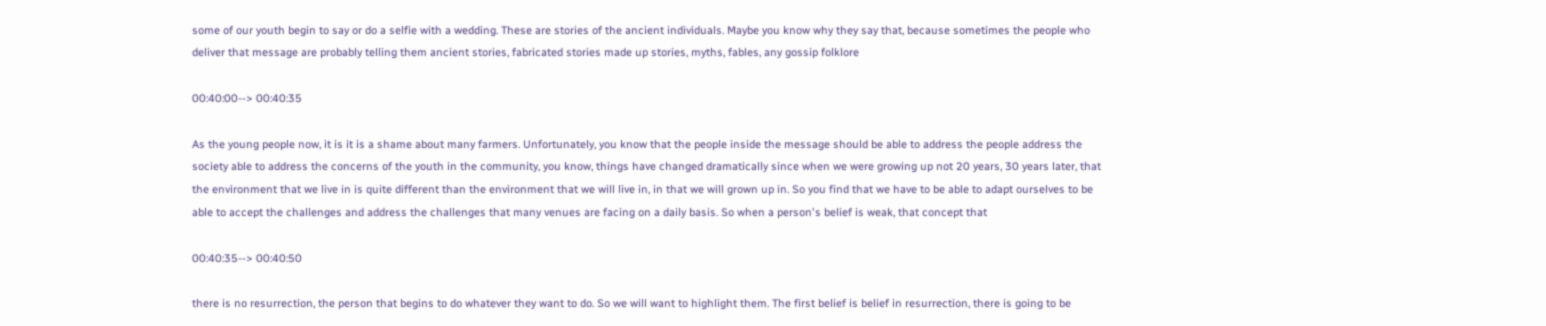some of our youth begin to say or do a selfie with a wedding. These are stories of the ancient individuals. Maybe you know why they say that, because sometimes the people who deliver that message are probably telling them ancient stories, fabricated stories made up stories, myths, fables, any gossip folklore

00:40:00--> 00:40:35

As the young people now, it is it is a shame about many farmers. Unfortunately, you know that the people inside the message should be able to address the people address the society able to address the concerns of the youth in the community, you know, things have changed dramatically since when we were growing up not 20 years, 30 years later, that the environment that we live in is quite different than the environment that we will live in, in that we will grown up in. So you find that we have to be able to adapt ourselves to be able to accept the challenges and address the challenges that many venues are facing on a daily basis. So when a person's belief is weak, that concept that

00:40:35--> 00:40:50

there is no resurrection, the person that begins to do whatever they want to do. So we will want to highlight them. The first belief is belief in resurrection, there is going to be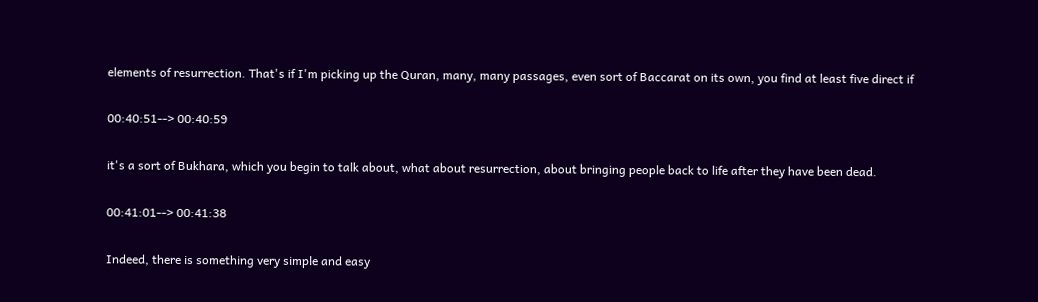elements of resurrection. That's if I'm picking up the Quran, many, many passages, even sort of Baccarat on its own, you find at least five direct if

00:40:51--> 00:40:59

it's a sort of Bukhara, which you begin to talk about, what about resurrection, about bringing people back to life after they have been dead.

00:41:01--> 00:41:38

Indeed, there is something very simple and easy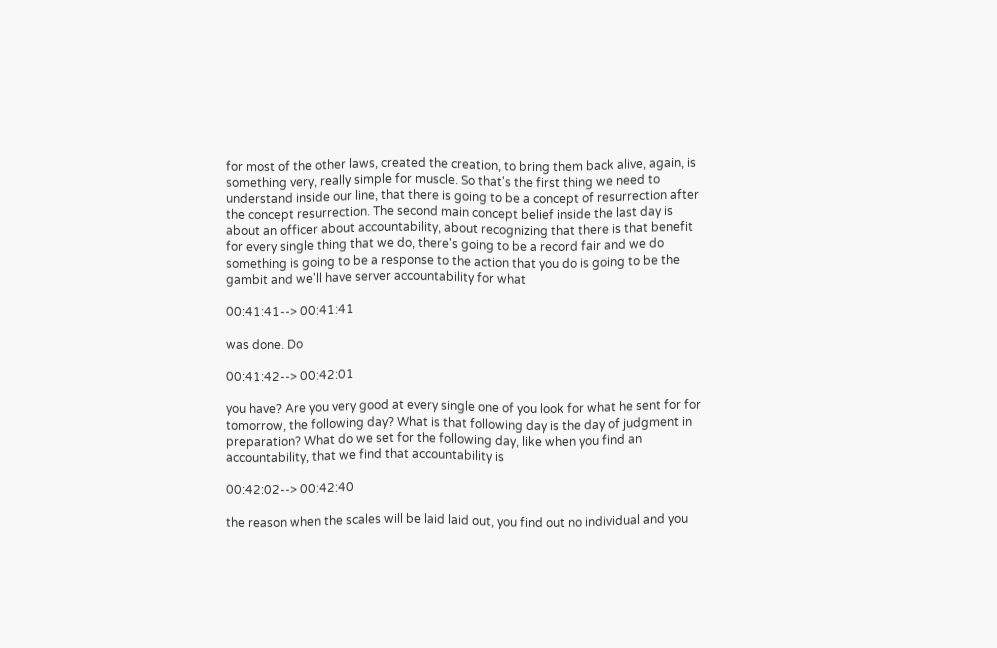for most of the other laws, created the creation, to bring them back alive, again, is something very, really simple for muscle. So that's the first thing we need to understand inside our line, that there is going to be a concept of resurrection after the concept resurrection. The second main concept belief inside the last day is about an officer about accountability, about recognizing that there is that benefit for every single thing that we do, there's going to be a record fair and we do something is going to be a response to the action that you do is going to be the gambit and we'll have server accountability for what

00:41:41--> 00:41:41

was done. Do

00:41:42--> 00:42:01

you have? Are you very good at every single one of you look for what he sent for for tomorrow, the following day? What is that following day is the day of judgment in preparation? What do we set for the following day, like when you find an accountability, that we find that accountability is

00:42:02--> 00:42:40

the reason when the scales will be laid laid out, you find out no individual and you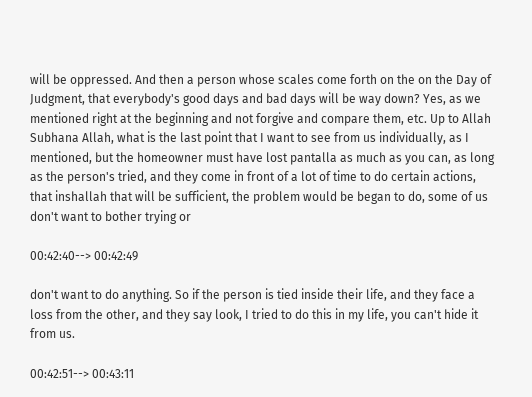will be oppressed. And then a person whose scales come forth on the on the Day of Judgment, that everybody's good days and bad days will be way down? Yes, as we mentioned right at the beginning and not forgive and compare them, etc. Up to Allah Subhana Allah, what is the last point that I want to see from us individually, as I mentioned, but the homeowner must have lost pantalla as much as you can, as long as the person's tried, and they come in front of a lot of time to do certain actions, that inshallah that will be sufficient, the problem would be began to do, some of us don't want to bother trying or

00:42:40--> 00:42:49

don't want to do anything. So if the person is tied inside their life, and they face a loss from the other, and they say look, I tried to do this in my life, you can't hide it from us.

00:42:51--> 00:43:11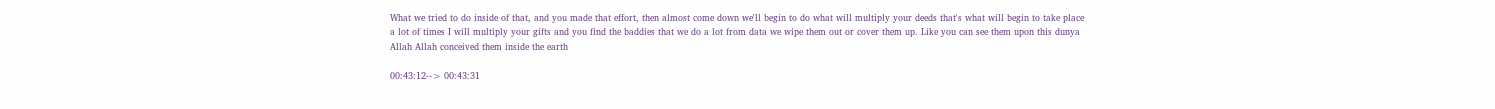What we tried to do inside of that, and you made that effort, then almost come down we'll begin to do what will multiply your deeds that's what will begin to take place a lot of times I will multiply your gifts and you find the baddies that we do a lot from data we wipe them out or cover them up. Like you can see them upon this dunya Allah Allah conceived them inside the earth

00:43:12--> 00:43:31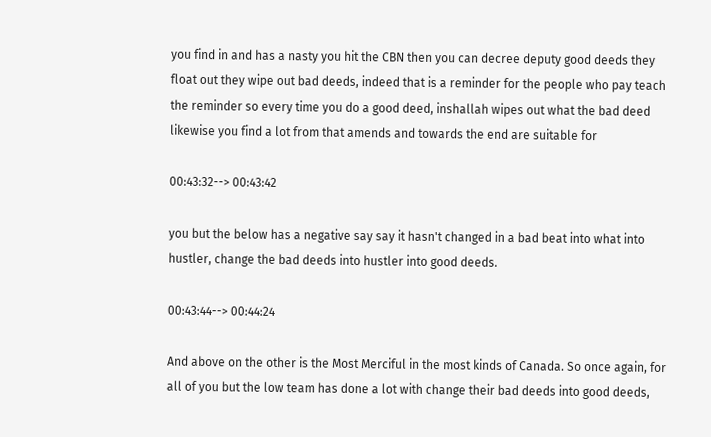you find in and has a nasty you hit the CBN then you can decree deputy good deeds they float out they wipe out bad deeds, indeed that is a reminder for the people who pay teach the reminder so every time you do a good deed, inshallah wipes out what the bad deed likewise you find a lot from that amends and towards the end are suitable for

00:43:32--> 00:43:42

you but the below has a negative say say it hasn't changed in a bad beat into what into hustler, change the bad deeds into hustler into good deeds.

00:43:44--> 00:44:24

And above on the other is the Most Merciful in the most kinds of Canada. So once again, for all of you but the low team has done a lot with change their bad deeds into good deeds,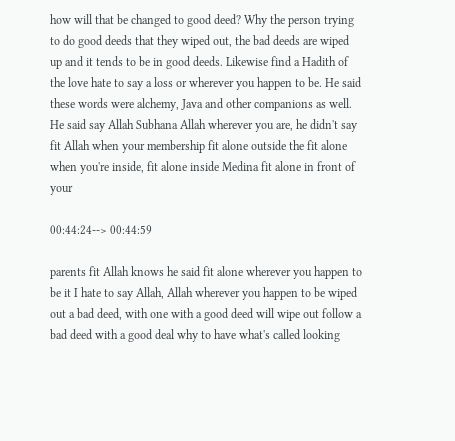how will that be changed to good deed? Why the person trying to do good deeds that they wiped out, the bad deeds are wiped up and it tends to be in good deeds. Likewise find a Hadith of the love hate to say a loss or wherever you happen to be. He said these words were alchemy, Java and other companions as well. He said say Allah Subhana Allah wherever you are, he didn't say fit Allah when your membership fit alone outside the fit alone when you're inside, fit alone inside Medina fit alone in front of your

00:44:24--> 00:44:59

parents fit Allah knows he said fit alone wherever you happen to be it I hate to say Allah, Allah wherever you happen to be wiped out a bad deed, with one with a good deed will wipe out follow a bad deed with a good deal why to have what's called looking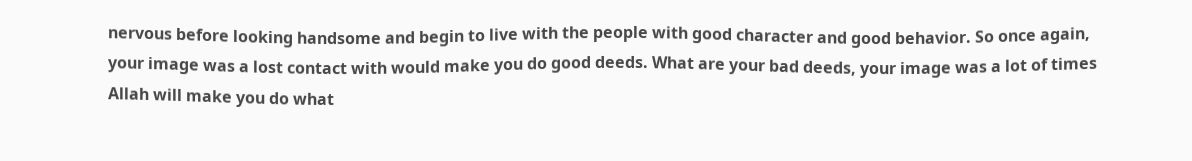nervous before looking handsome and begin to live with the people with good character and good behavior. So once again, your image was a lost contact with would make you do good deeds. What are your bad deeds, your image was a lot of times Allah will make you do what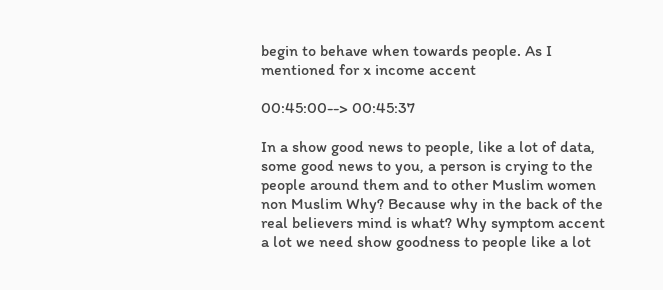begin to behave when towards people. As I mentioned for x income accent

00:45:00--> 00:45:37

In a show good news to people, like a lot of data, some good news to you, a person is crying to the people around them and to other Muslim women non Muslim Why? Because why in the back of the real believers mind is what? Why symptom accent a lot we need show goodness to people like a lot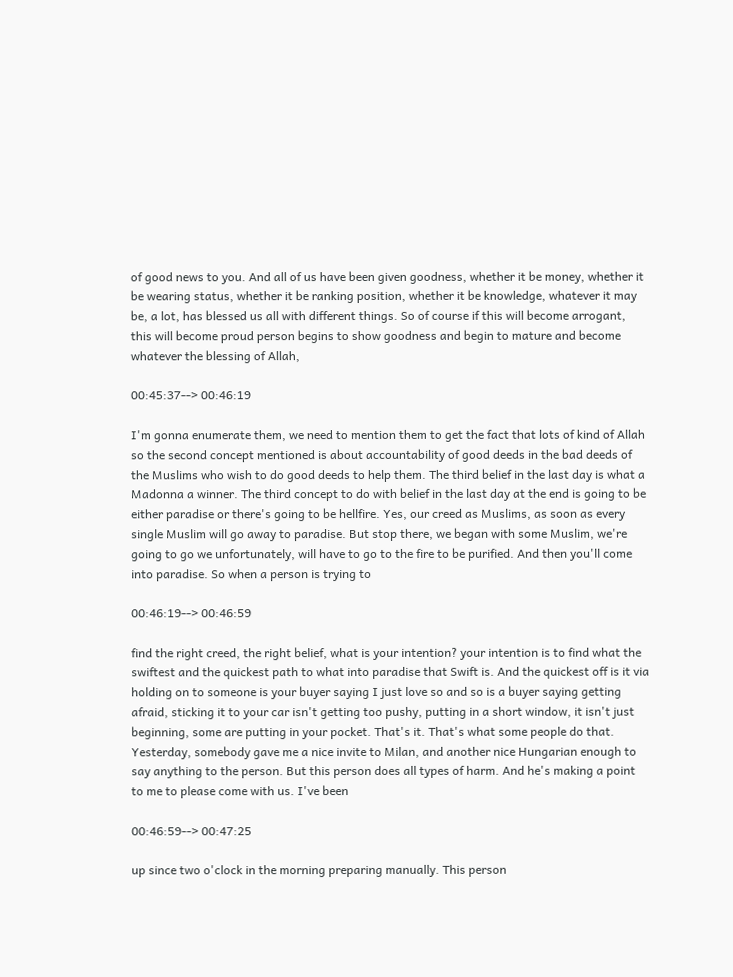of good news to you. And all of us have been given goodness, whether it be money, whether it be wearing status, whether it be ranking position, whether it be knowledge, whatever it may be, a lot, has blessed us all with different things. So of course if this will become arrogant, this will become proud person begins to show goodness and begin to mature and become whatever the blessing of Allah,

00:45:37--> 00:46:19

I'm gonna enumerate them, we need to mention them to get the fact that lots of kind of Allah so the second concept mentioned is about accountability of good deeds in the bad deeds of the Muslims who wish to do good deeds to help them. The third belief in the last day is what a Madonna a winner. The third concept to do with belief in the last day at the end is going to be either paradise or there's going to be hellfire. Yes, our creed as Muslims, as soon as every single Muslim will go away to paradise. But stop there, we began with some Muslim, we're going to go we unfortunately, will have to go to the fire to be purified. And then you'll come into paradise. So when a person is trying to

00:46:19--> 00:46:59

find the right creed, the right belief, what is your intention? your intention is to find what the swiftest and the quickest path to what into paradise that Swift is. And the quickest off is it via holding on to someone is your buyer saying I just love so and so is a buyer saying getting afraid, sticking it to your car isn't getting too pushy, putting in a short window, it isn't just beginning, some are putting in your pocket. That's it. That's what some people do that. Yesterday, somebody gave me a nice invite to Milan, and another nice Hungarian enough to say anything to the person. But this person does all types of harm. And he's making a point to me to please come with us. I've been

00:46:59--> 00:47:25

up since two o'clock in the morning preparing manually. This person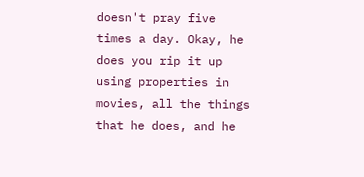doesn't pray five times a day. Okay, he does you rip it up using properties in movies, all the things that he does, and he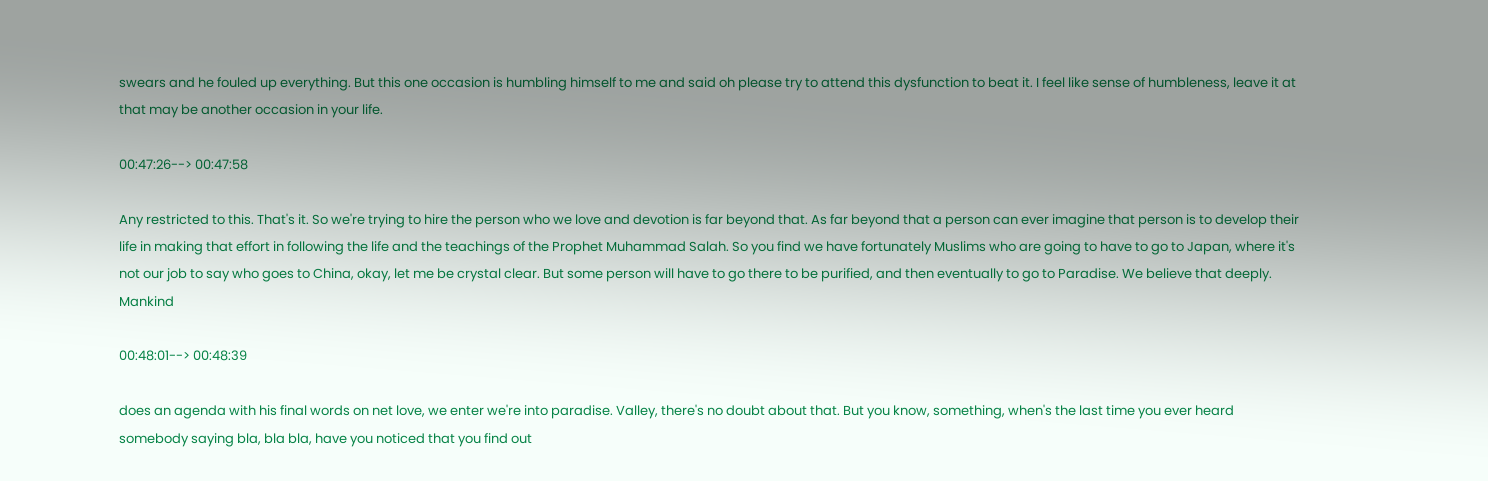swears and he fouled up everything. But this one occasion is humbling himself to me and said oh please try to attend this dysfunction to beat it. I feel like sense of humbleness, leave it at that may be another occasion in your life.

00:47:26--> 00:47:58

Any restricted to this. That's it. So we're trying to hire the person who we love and devotion is far beyond that. As far beyond that a person can ever imagine that person is to develop their life in making that effort in following the life and the teachings of the Prophet Muhammad Salah. So you find we have fortunately Muslims who are going to have to go to Japan, where it's not our job to say who goes to China, okay, let me be crystal clear. But some person will have to go there to be purified, and then eventually to go to Paradise. We believe that deeply. Mankind

00:48:01--> 00:48:39

does an agenda with his final words on net love, we enter we're into paradise. Valley, there's no doubt about that. But you know, something, when's the last time you ever heard somebody saying bla, bla bla, have you noticed that you find out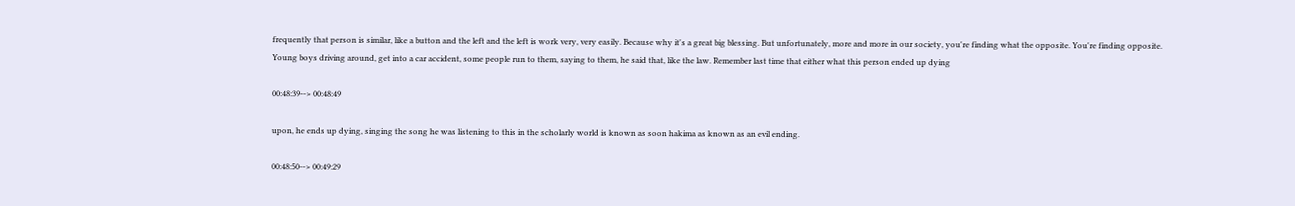frequently that person is similar, like a button and the left and the left is work very, very easily. Because why it's a great big blessing. But unfortunately, more and more in our society, you're finding what the opposite. You're finding opposite. Young boys driving around, get into a car accident, some people run to them, saying to them, he said that, like the law. Remember last time that either what this person ended up dying

00:48:39--> 00:48:49

upon, he ends up dying, singing the song he was listening to this in the scholarly world is known as soon hakima as known as an evil ending.

00:48:50--> 00:49:29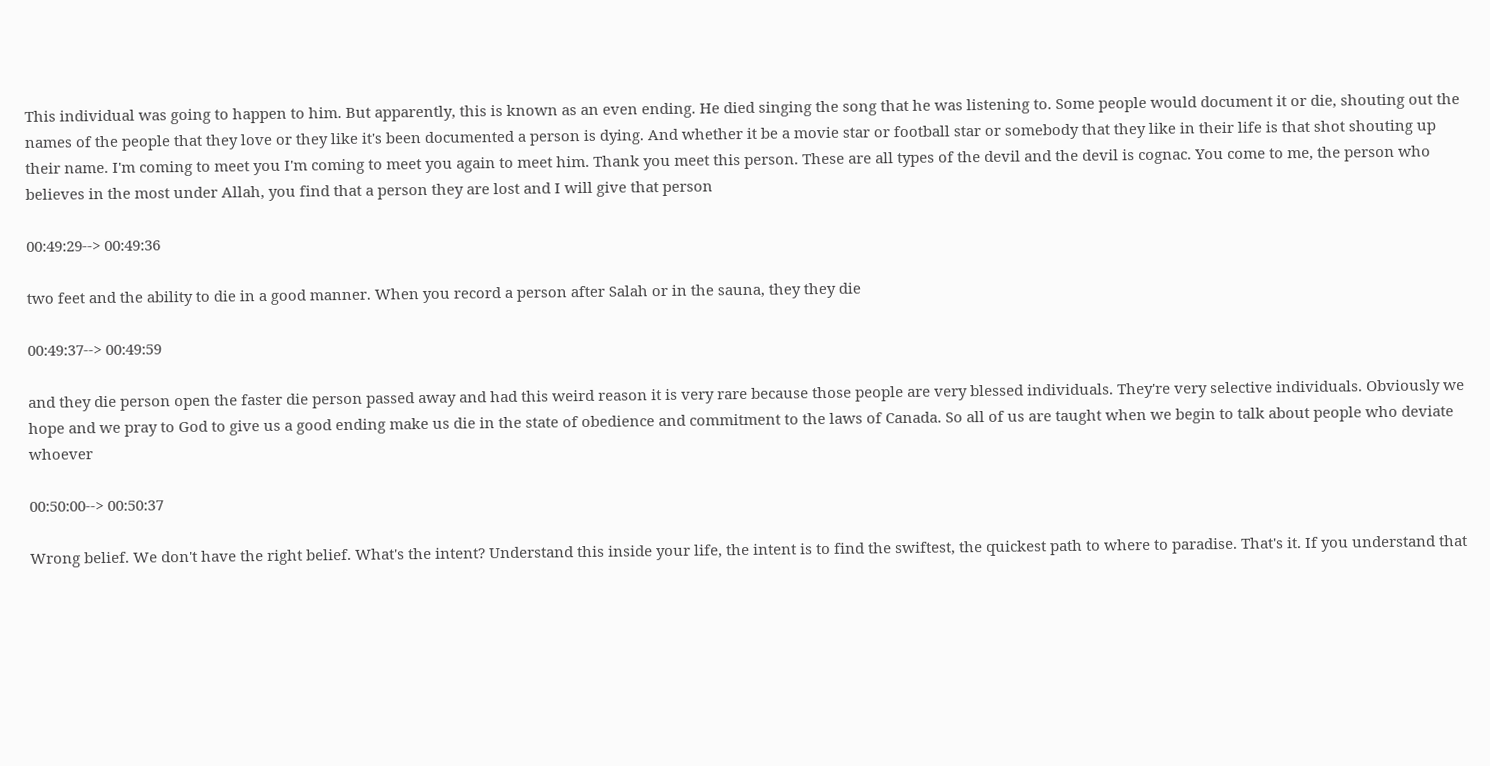This individual was going to happen to him. But apparently, this is known as an even ending. He died singing the song that he was listening to. Some people would document it or die, shouting out the names of the people that they love or they like it's been documented a person is dying. And whether it be a movie star or football star or somebody that they like in their life is that shot shouting up their name. I'm coming to meet you I'm coming to meet you again to meet him. Thank you meet this person. These are all types of the devil and the devil is cognac. You come to me, the person who believes in the most under Allah, you find that a person they are lost and I will give that person

00:49:29--> 00:49:36

two feet and the ability to die in a good manner. When you record a person after Salah or in the sauna, they they die

00:49:37--> 00:49:59

and they die person open the faster die person passed away and had this weird reason it is very rare because those people are very blessed individuals. They're very selective individuals. Obviously we hope and we pray to God to give us a good ending make us die in the state of obedience and commitment to the laws of Canada. So all of us are taught when we begin to talk about people who deviate whoever

00:50:00--> 00:50:37

Wrong belief. We don't have the right belief. What's the intent? Understand this inside your life, the intent is to find the swiftest, the quickest path to where to paradise. That's it. If you understand that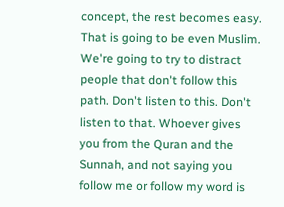concept, the rest becomes easy. That is going to be even Muslim. We're going to try to distract people that don't follow this path. Don't listen to this. Don't listen to that. Whoever gives you from the Quran and the Sunnah, and not saying you follow me or follow my word is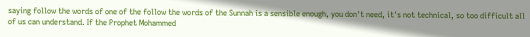saying follow the words of one of the follow the words of the Sunnah is a sensible enough, you don't need, it's not technical, so too difficult all of us can understand. If the Prophet Mohammed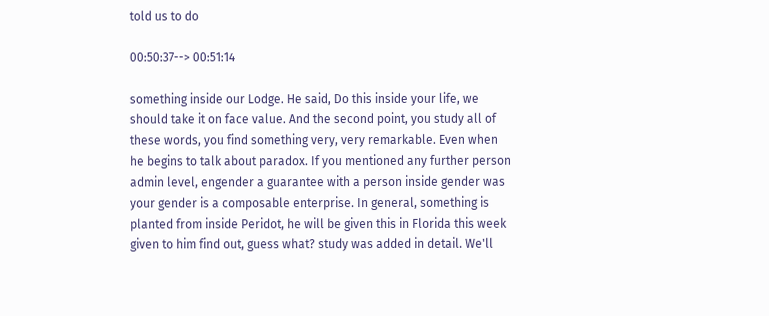told us to do

00:50:37--> 00:51:14

something inside our Lodge. He said, Do this inside your life, we should take it on face value. And the second point, you study all of these words, you find something very, very remarkable. Even when he begins to talk about paradox. If you mentioned any further person admin level, engender a guarantee with a person inside gender was your gender is a composable enterprise. In general, something is planted from inside Peridot, he will be given this in Florida this week given to him find out, guess what? study was added in detail. We'll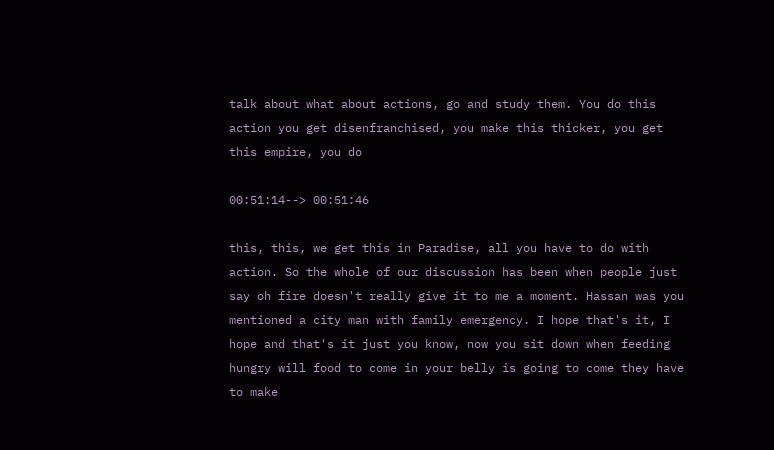talk about what about actions, go and study them. You do this action you get disenfranchised, you make this thicker, you get this empire, you do

00:51:14--> 00:51:46

this, this, we get this in Paradise, all you have to do with action. So the whole of our discussion has been when people just say oh fire doesn't really give it to me a moment. Hassan was you mentioned a city man with family emergency. I hope that's it, I hope and that's it just you know, now you sit down when feeding hungry will food to come in your belly is going to come they have to make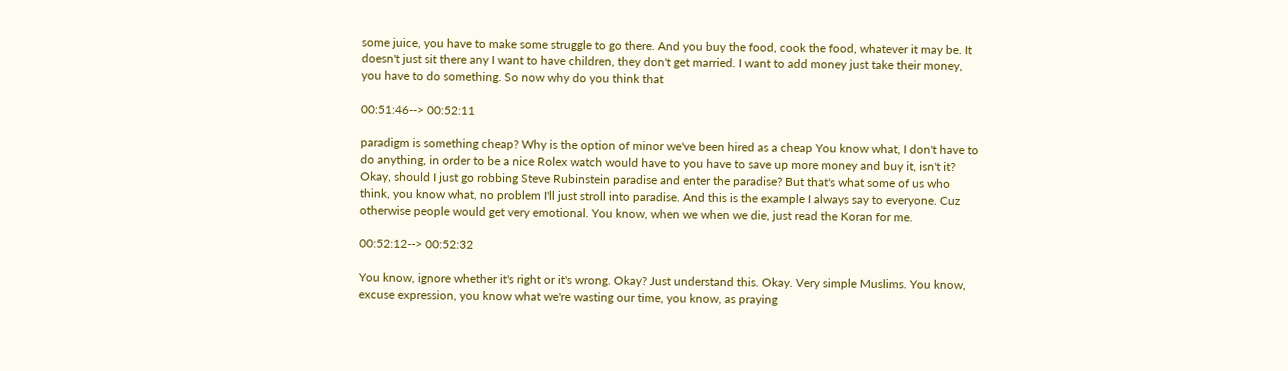some juice, you have to make some struggle to go there. And you buy the food, cook the food, whatever it may be. It doesn't just sit there any I want to have children, they don't get married. I want to add money just take their money, you have to do something. So now why do you think that

00:51:46--> 00:52:11

paradigm is something cheap? Why is the option of minor we've been hired as a cheap You know what, I don't have to do anything, in order to be a nice Rolex watch would have to you have to save up more money and buy it, isn't it? Okay, should I just go robbing Steve Rubinstein paradise and enter the paradise? But that's what some of us who think, you know what, no problem I'll just stroll into paradise. And this is the example I always say to everyone. Cuz otherwise people would get very emotional. You know, when we when we die, just read the Koran for me.

00:52:12--> 00:52:32

You know, ignore whether it's right or it's wrong. Okay? Just understand this. Okay. Very simple Muslims. You know, excuse expression, you know what we're wasting our time, you know, as praying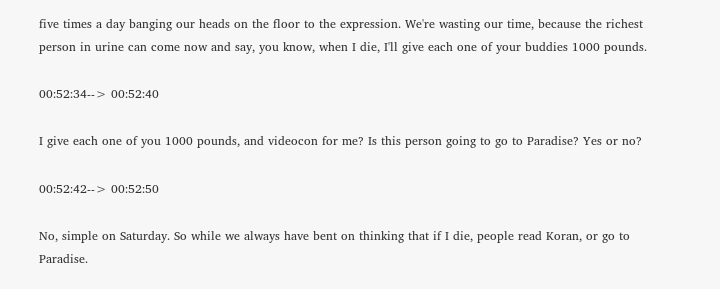five times a day banging our heads on the floor to the expression. We're wasting our time, because the richest person in urine can come now and say, you know, when I die, I'll give each one of your buddies 1000 pounds.

00:52:34--> 00:52:40

I give each one of you 1000 pounds, and videocon for me? Is this person going to go to Paradise? Yes or no?

00:52:42--> 00:52:50

No, simple on Saturday. So while we always have bent on thinking that if I die, people read Koran, or go to Paradise.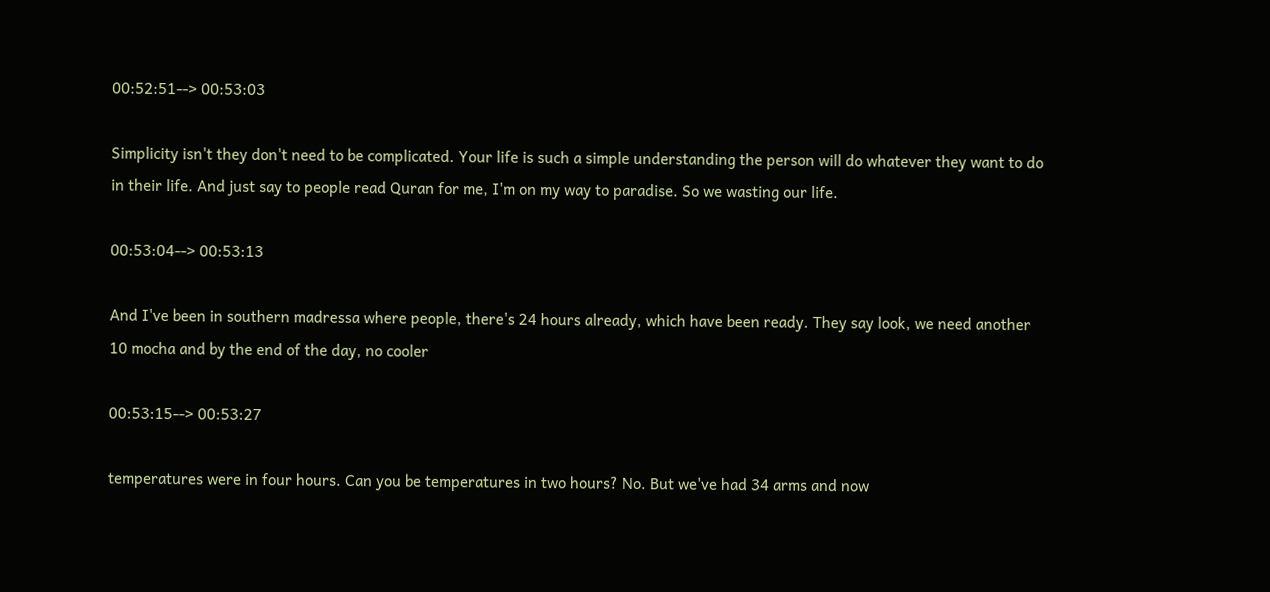00:52:51--> 00:53:03

Simplicity isn't they don't need to be complicated. Your life is such a simple understanding the person will do whatever they want to do in their life. And just say to people read Quran for me, I'm on my way to paradise. So we wasting our life.

00:53:04--> 00:53:13

And I've been in southern madressa where people, there's 24 hours already, which have been ready. They say look, we need another 10 mocha and by the end of the day, no cooler

00:53:15--> 00:53:27

temperatures were in four hours. Can you be temperatures in two hours? No. But we've had 34 arms and now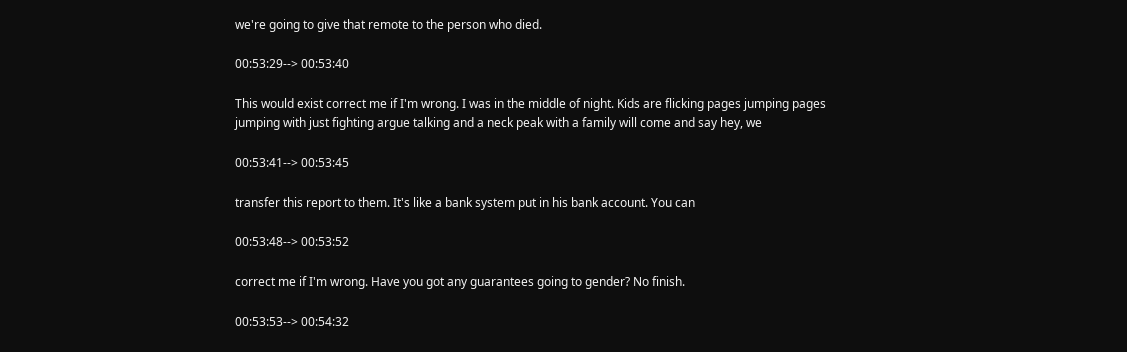we're going to give that remote to the person who died.

00:53:29--> 00:53:40

This would exist correct me if I'm wrong. I was in the middle of night. Kids are flicking pages jumping pages jumping with just fighting argue talking and a neck peak with a family will come and say hey, we

00:53:41--> 00:53:45

transfer this report to them. It's like a bank system put in his bank account. You can

00:53:48--> 00:53:52

correct me if I'm wrong. Have you got any guarantees going to gender? No finish.

00:53:53--> 00:54:32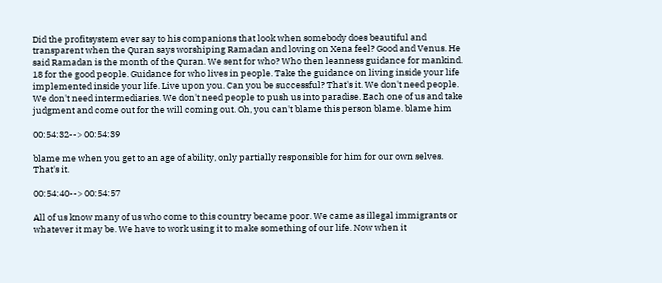Did the profitsystem ever say to his companions that look when somebody does beautiful and transparent when the Quran says worshiping Ramadan and loving on Xena feel? Good and Venus. He said Ramadan is the month of the Quran. We sent for who? Who then leanness guidance for mankind. 18 for the good people. Guidance for who lives in people. Take the guidance on living inside your life implemented inside your life. Live upon you. Can you be successful? That's it. We don't need people. We don't need intermediaries. We don't need people to push us into paradise. Each one of us and take judgment and come out for the will coming out. Oh, you can't blame this person blame. blame him

00:54:32--> 00:54:39

blame me when you get to an age of ability, only partially responsible for him for our own selves. That's it.

00:54:40--> 00:54:57

All of us know many of us who come to this country became poor. We came as illegal immigrants or whatever it may be. We have to work using it to make something of our life. Now when it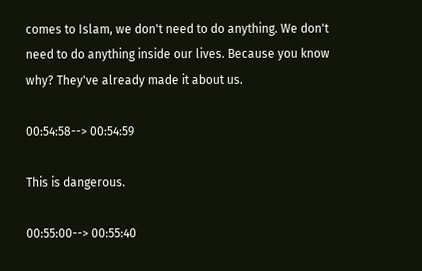comes to Islam, we don't need to do anything. We don't need to do anything inside our lives. Because you know why? They've already made it about us.

00:54:58--> 00:54:59

This is dangerous.

00:55:00--> 00:55:40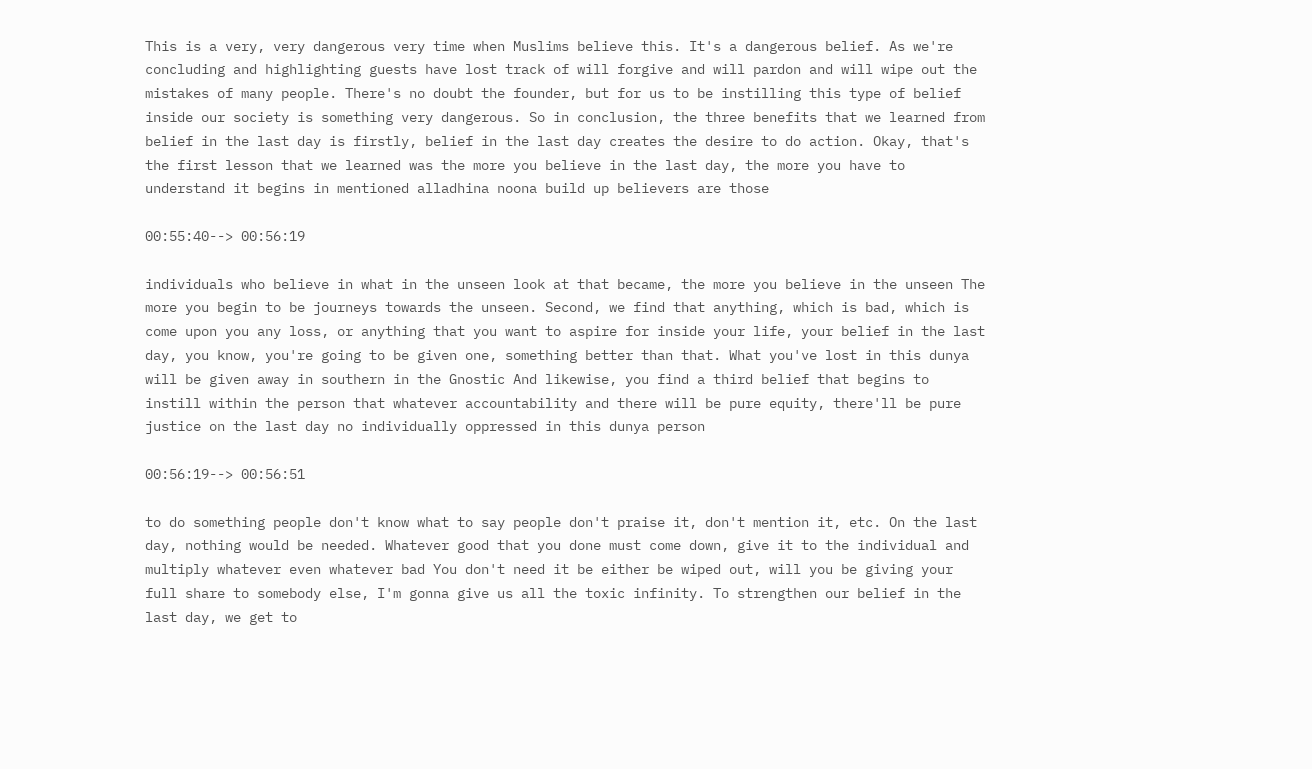This is a very, very dangerous very time when Muslims believe this. It's a dangerous belief. As we're concluding and highlighting guests have lost track of will forgive and will pardon and will wipe out the mistakes of many people. There's no doubt the founder, but for us to be instilling this type of belief inside our society is something very dangerous. So in conclusion, the three benefits that we learned from belief in the last day is firstly, belief in the last day creates the desire to do action. Okay, that's the first lesson that we learned was the more you believe in the last day, the more you have to understand it begins in mentioned alladhina noona build up believers are those

00:55:40--> 00:56:19

individuals who believe in what in the unseen look at that became, the more you believe in the unseen The more you begin to be journeys towards the unseen. Second, we find that anything, which is bad, which is come upon you any loss, or anything that you want to aspire for inside your life, your belief in the last day, you know, you're going to be given one, something better than that. What you've lost in this dunya will be given away in southern in the Gnostic And likewise, you find a third belief that begins to instill within the person that whatever accountability and there will be pure equity, there'll be pure justice on the last day no individually oppressed in this dunya person

00:56:19--> 00:56:51

to do something people don't know what to say people don't praise it, don't mention it, etc. On the last day, nothing would be needed. Whatever good that you done must come down, give it to the individual and multiply whatever even whatever bad You don't need it be either be wiped out, will you be giving your full share to somebody else, I'm gonna give us all the toxic infinity. To strengthen our belief in the last day, we get to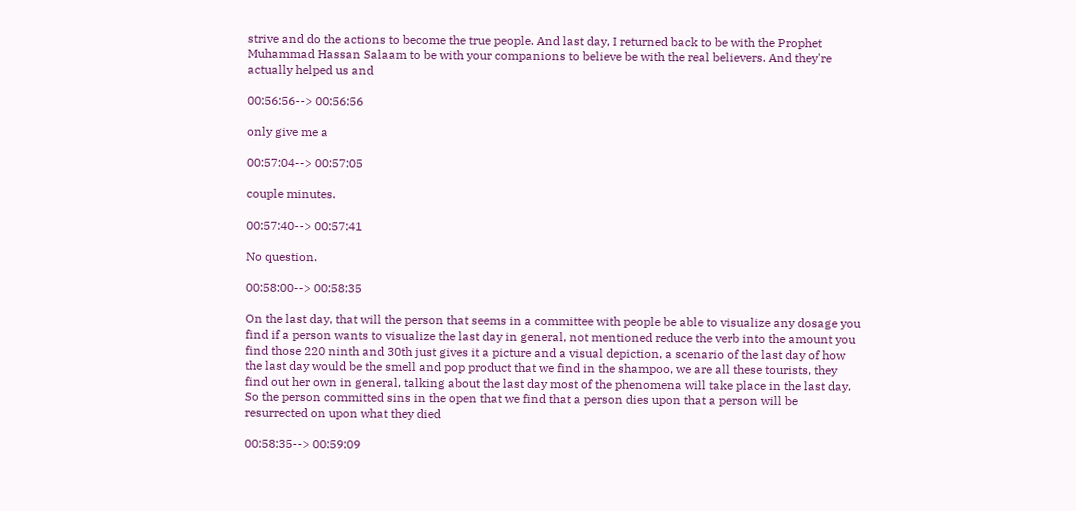strive and do the actions to become the true people. And last day, I returned back to be with the Prophet Muhammad Hassan Salaam to be with your companions to believe be with the real believers. And they're actually helped us and

00:56:56--> 00:56:56

only give me a

00:57:04--> 00:57:05

couple minutes.

00:57:40--> 00:57:41

No question.

00:58:00--> 00:58:35

On the last day, that will the person that seems in a committee with people be able to visualize any dosage you find if a person wants to visualize the last day in general, not mentioned reduce the verb into the amount you find those 220 ninth and 30th just gives it a picture and a visual depiction, a scenario of the last day of how the last day would be the smell and pop product that we find in the shampoo, we are all these tourists, they find out her own in general, talking about the last day most of the phenomena will take place in the last day. So the person committed sins in the open that we find that a person dies upon that a person will be resurrected on upon what they died

00:58:35--> 00:59:09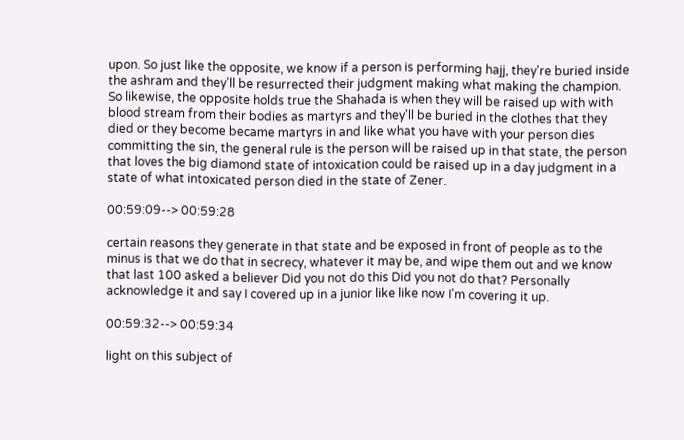upon. So just like the opposite, we know if a person is performing hajj, they're buried inside the ashram and they'll be resurrected their judgment making what making the champion. So likewise, the opposite holds true the Shahada is when they will be raised up with with blood stream from their bodies as martyrs and they'll be buried in the clothes that they died or they become became martyrs in and like what you have with your person dies committing the sin, the general rule is the person will be raised up in that state, the person that loves the big diamond state of intoxication could be raised up in a day judgment in a state of what intoxicated person died in the state of Zener.

00:59:09--> 00:59:28

certain reasons they generate in that state and be exposed in front of people as to the minus is that we do that in secrecy, whatever it may be, and wipe them out and we know that last 100 asked a believer Did you not do this Did you not do that? Personally acknowledge it and say I covered up in a junior like like now I'm covering it up.

00:59:32--> 00:59:34

light on this subject of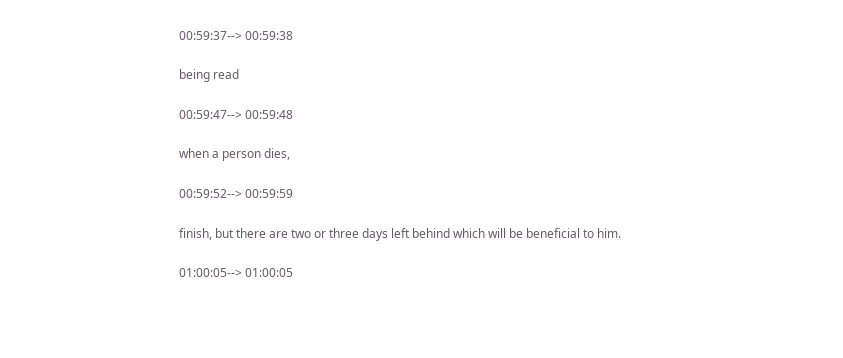00:59:37--> 00:59:38

being read

00:59:47--> 00:59:48

when a person dies,

00:59:52--> 00:59:59

finish, but there are two or three days left behind which will be beneficial to him.

01:00:05--> 01:00:05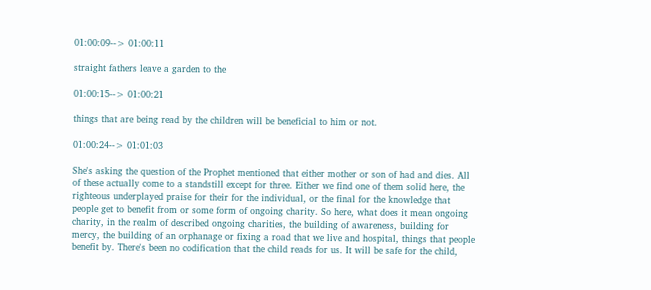01:00:09--> 01:00:11

straight fathers leave a garden to the

01:00:15--> 01:00:21

things that are being read by the children will be beneficial to him or not.

01:00:24--> 01:01:03

She's asking the question of the Prophet mentioned that either mother or son of had and dies. All of these actually come to a standstill except for three. Either we find one of them solid here, the righteous underplayed praise for their for the individual, or the final for the knowledge that people get to benefit from or some form of ongoing charity. So here, what does it mean ongoing charity, in the realm of described ongoing charities, the building of awareness, building for mercy, the building of an orphanage or fixing a road that we live and hospital, things that people benefit by. There's been no codification that the child reads for us. It will be safe for the child,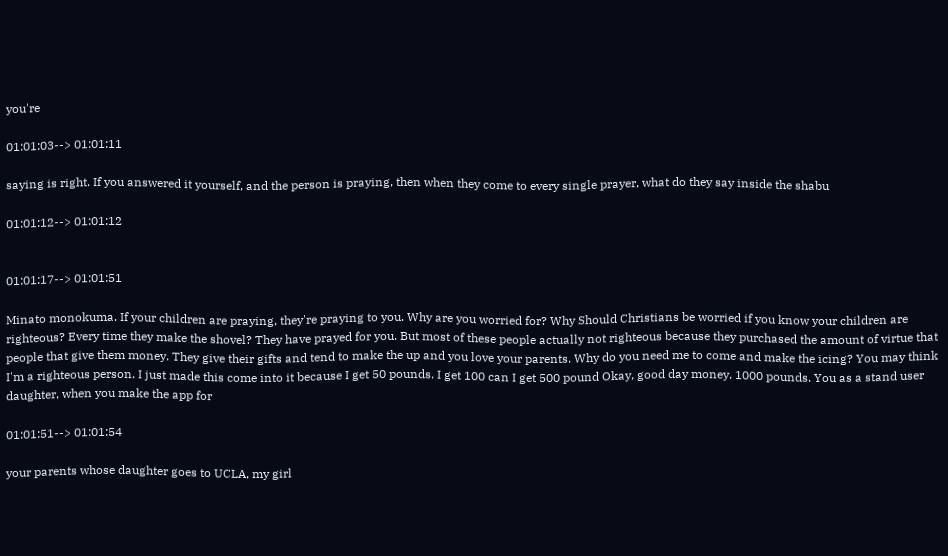you're

01:01:03--> 01:01:11

saying is right. If you answered it yourself, and the person is praying, then when they come to every single prayer, what do they say inside the shabu

01:01:12--> 01:01:12


01:01:17--> 01:01:51

Minato monokuma. If your children are praying, they're praying to you. Why are you worried for? Why Should Christians be worried if you know your children are righteous? Every time they make the shovel? They have prayed for you. But most of these people actually not righteous because they purchased the amount of virtue that people that give them money. They give their gifts and tend to make the up and you love your parents. Why do you need me to come and make the icing? You may think I'm a righteous person. I just made this come into it because I get 50 pounds. I get 100 can I get 500 pound Okay, good day money. 1000 pounds. You as a stand user daughter, when you make the app for

01:01:51--> 01:01:54

your parents whose daughter goes to UCLA, my girl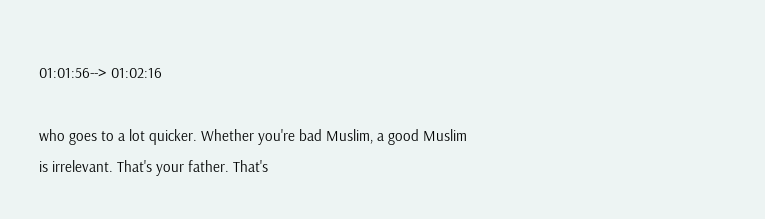01:01:56--> 01:02:16

who goes to a lot quicker. Whether you're bad Muslim, a good Muslim is irrelevant. That's your father. That's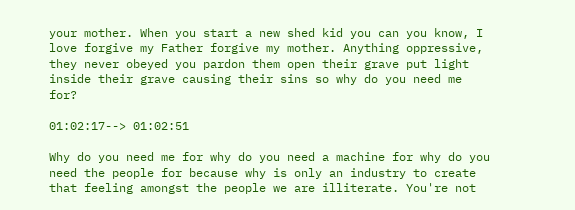your mother. When you start a new shed kid you can you know, I love forgive my Father forgive my mother. Anything oppressive, they never obeyed you pardon them open their grave put light inside their grave causing their sins so why do you need me for?

01:02:17--> 01:02:51

Why do you need me for why do you need a machine for why do you need the people for because why is only an industry to create that feeling amongst the people we are illiterate. You're not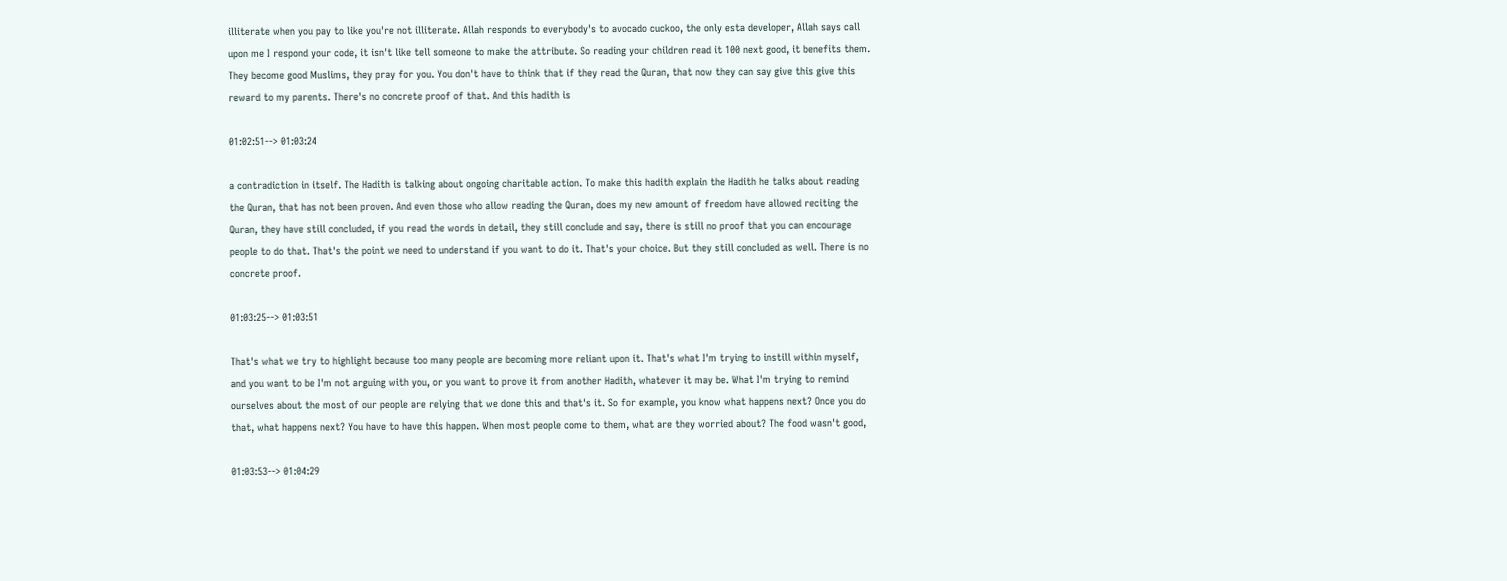illiterate when you pay to like you're not illiterate. Allah responds to everybody's to avocado cuckoo, the only esta developer, Allah says call upon me I respond your code, it isn't like tell someone to make the attribute. So reading your children read it 100 next good, it benefits them. They become good Muslims, they pray for you. You don't have to think that if they read the Quran, that now they can say give this give this reward to my parents. There's no concrete proof of that. And this hadith is

01:02:51--> 01:03:24

a contradiction in itself. The Hadith is talking about ongoing charitable action. To make this hadith explain the Hadith he talks about reading the Quran, that has not been proven. And even those who allow reading the Quran, does my new amount of freedom have allowed reciting the Quran, they have still concluded, if you read the words in detail, they still conclude and say, there is still no proof that you can encourage people to do that. That's the point we need to understand if you want to do it. That's your choice. But they still concluded as well. There is no concrete proof.

01:03:25--> 01:03:51

That's what we try to highlight because too many people are becoming more reliant upon it. That's what I'm trying to instill within myself, and you want to be I'm not arguing with you, or you want to prove it from another Hadith, whatever it may be. What I'm trying to remind ourselves about the most of our people are relying that we done this and that's it. So for example, you know what happens next? Once you do that, what happens next? You have to have this happen. When most people come to them, what are they worried about? The food wasn't good,

01:03:53--> 01:04:29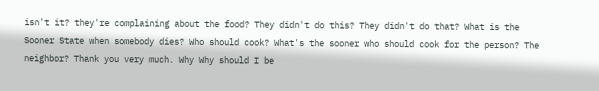isn't it? they're complaining about the food? They didn't do this? They didn't do that? What is the Sooner State when somebody dies? Who should cook? What's the sooner who should cook for the person? The neighbor? Thank you very much. Why Why should I be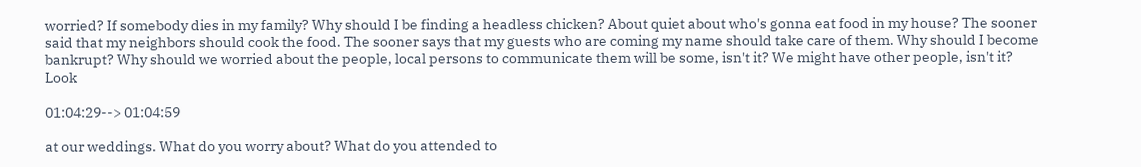worried? If somebody dies in my family? Why should I be finding a headless chicken? About quiet about who's gonna eat food in my house? The sooner said that my neighbors should cook the food. The sooner says that my guests who are coming my name should take care of them. Why should I become bankrupt? Why should we worried about the people, local persons to communicate them will be some, isn't it? We might have other people, isn't it? Look

01:04:29--> 01:04:59

at our weddings. What do you worry about? What do you attended to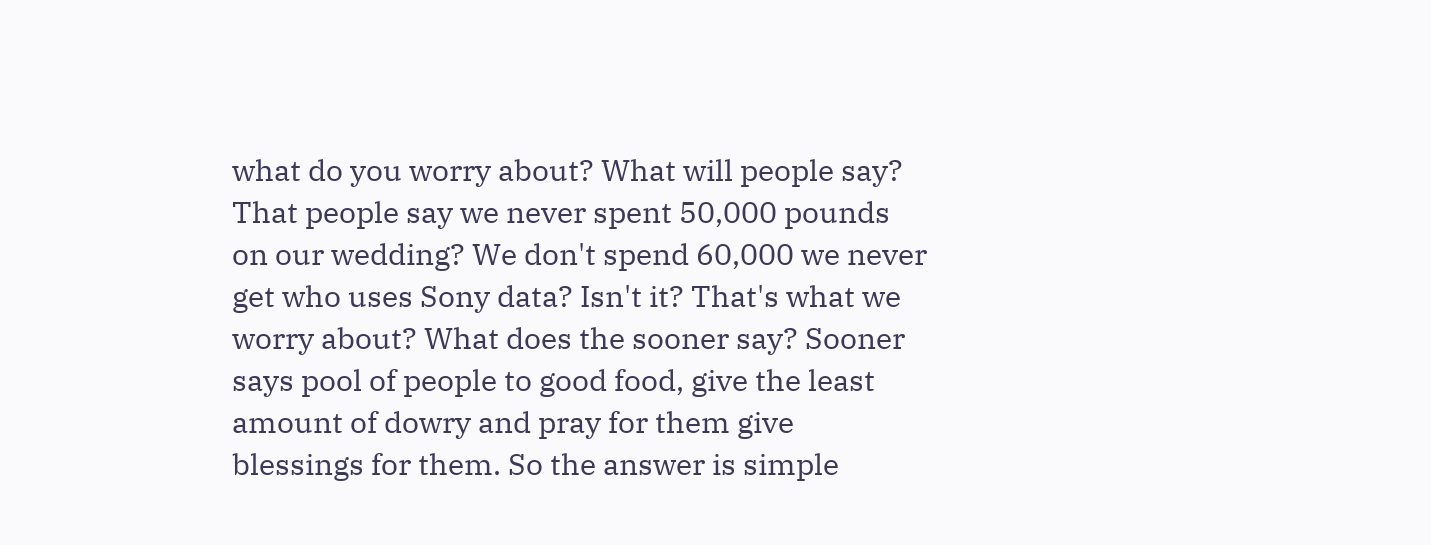what do you worry about? What will people say? That people say we never spent 50,000 pounds on our wedding? We don't spend 60,000 we never get who uses Sony data? Isn't it? That's what we worry about? What does the sooner say? Sooner says pool of people to good food, give the least amount of dowry and pray for them give blessings for them. So the answer is simple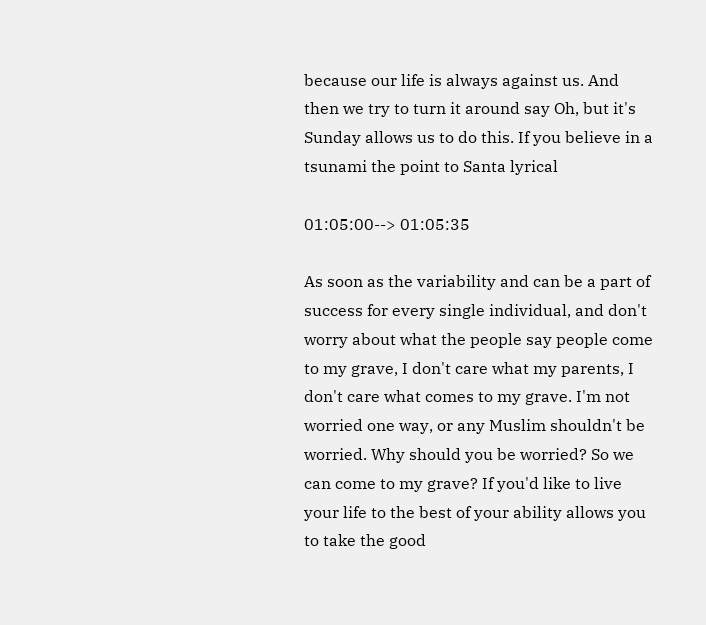because our life is always against us. And then we try to turn it around say Oh, but it's Sunday allows us to do this. If you believe in a tsunami the point to Santa lyrical

01:05:00--> 01:05:35

As soon as the variability and can be a part of success for every single individual, and don't worry about what the people say people come to my grave, I don't care what my parents, I don't care what comes to my grave. I'm not worried one way, or any Muslim shouldn't be worried. Why should you be worried? So we can come to my grave? If you'd like to live your life to the best of your ability allows you to take the good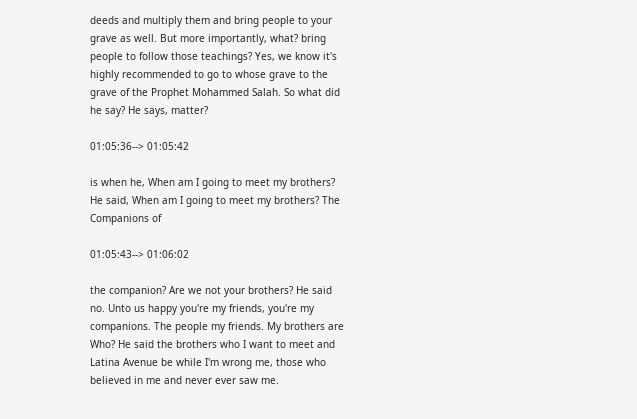deeds and multiply them and bring people to your grave as well. But more importantly, what? bring people to follow those teachings? Yes, we know it's highly recommended to go to whose grave to the grave of the Prophet Mohammed Salah. So what did he say? He says, matter?

01:05:36--> 01:05:42

is when he, When am I going to meet my brothers? He said, When am I going to meet my brothers? The Companions of

01:05:43--> 01:06:02

the companion? Are we not your brothers? He said no. Unto us happy you're my friends, you're my companions. The people my friends. My brothers are Who? He said the brothers who I want to meet and Latina Avenue be while I'm wrong me, those who believed in me and never ever saw me.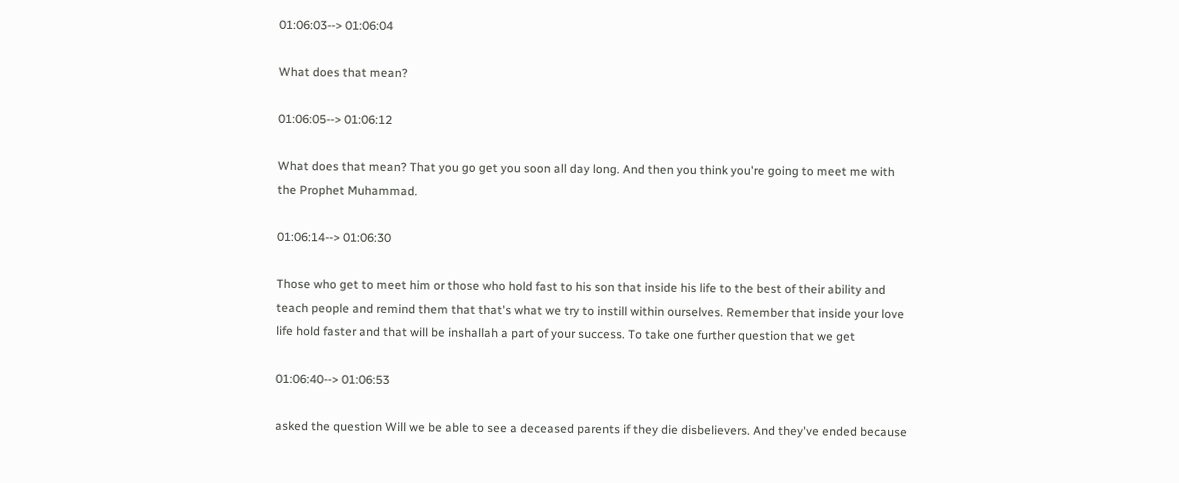01:06:03--> 01:06:04

What does that mean?

01:06:05--> 01:06:12

What does that mean? That you go get you soon all day long. And then you think you're going to meet me with the Prophet Muhammad.

01:06:14--> 01:06:30

Those who get to meet him or those who hold fast to his son that inside his life to the best of their ability and teach people and remind them that that's what we try to instill within ourselves. Remember that inside your love life hold faster and that will be inshallah a part of your success. To take one further question that we get

01:06:40--> 01:06:53

asked the question Will we be able to see a deceased parents if they die disbelievers. And they've ended because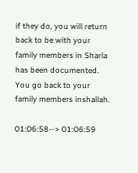if they do, you will return back to be with your family members in Sharla has been documented. You go back to your family members inshallah.

01:06:58--> 01:06:59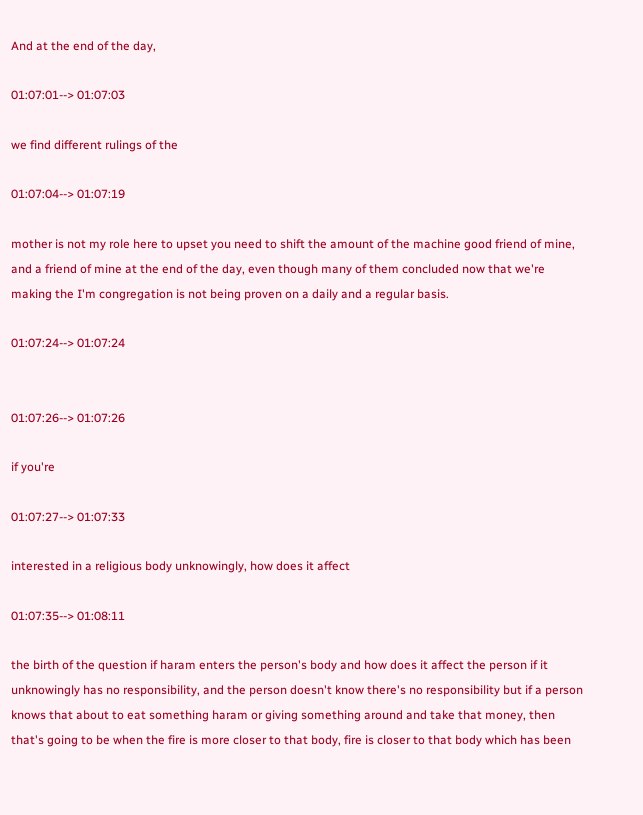And at the end of the day,

01:07:01--> 01:07:03

we find different rulings of the

01:07:04--> 01:07:19

mother is not my role here to upset you need to shift the amount of the machine good friend of mine, and a friend of mine at the end of the day, even though many of them concluded now that we're making the I'm congregation is not being proven on a daily and a regular basis.

01:07:24--> 01:07:24


01:07:26--> 01:07:26

if you're

01:07:27--> 01:07:33

interested in a religious body unknowingly, how does it affect

01:07:35--> 01:08:11

the birth of the question if haram enters the person's body and how does it affect the person if it unknowingly has no responsibility, and the person doesn't know there's no responsibility but if a person knows that about to eat something haram or giving something around and take that money, then that's going to be when the fire is more closer to that body, fire is closer to that body which has been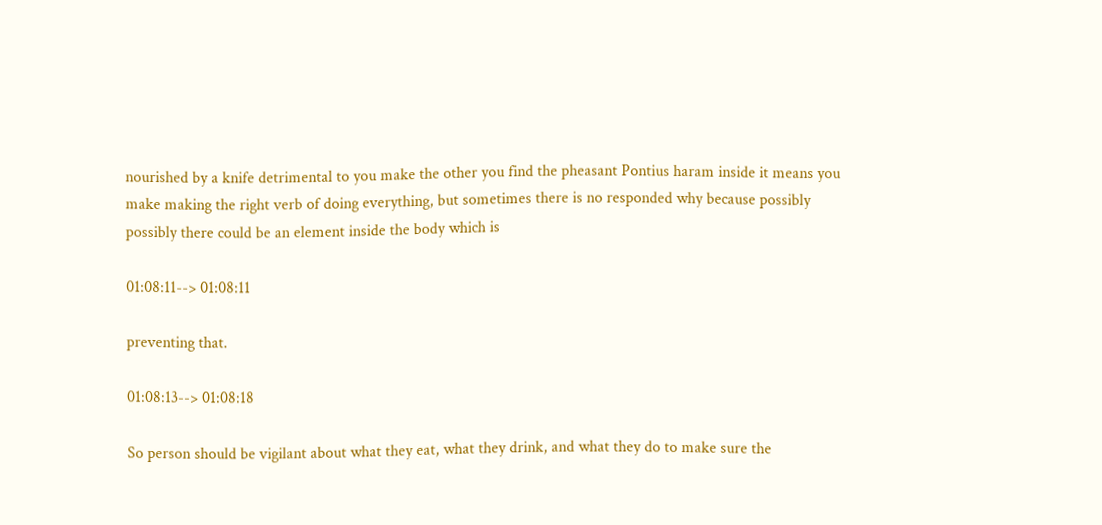nourished by a knife detrimental to you make the other you find the pheasant Pontius haram inside it means you make making the right verb of doing everything, but sometimes there is no responded why because possibly possibly there could be an element inside the body which is

01:08:11--> 01:08:11

preventing that.

01:08:13--> 01:08:18

So person should be vigilant about what they eat, what they drink, and what they do to make sure the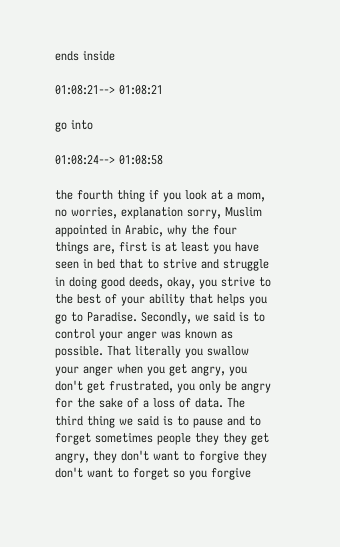ends inside

01:08:21--> 01:08:21

go into

01:08:24--> 01:08:58

the fourth thing if you look at a mom, no worries, explanation sorry, Muslim appointed in Arabic, why the four things are, first is at least you have seen in bed that to strive and struggle in doing good deeds, okay, you strive to the best of your ability that helps you go to Paradise. Secondly, we said is to control your anger was known as possible. That literally you swallow your anger when you get angry, you don't get frustrated, you only be angry for the sake of a loss of data. The third thing we said is to pause and to forget sometimes people they they get angry, they don't want to forgive they don't want to forget so you forgive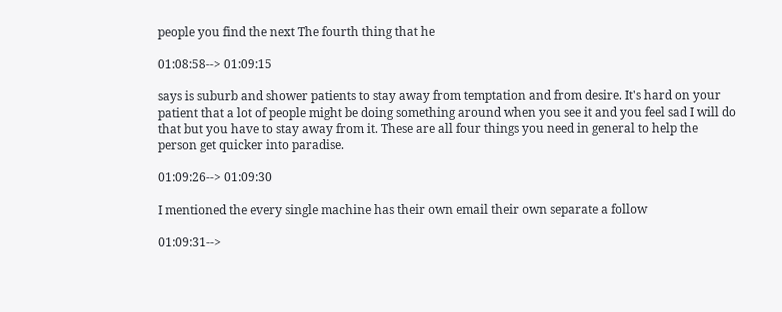people you find the next The fourth thing that he

01:08:58--> 01:09:15

says is suburb and shower patients to stay away from temptation and from desire. It's hard on your patient that a lot of people might be doing something around when you see it and you feel sad I will do that but you have to stay away from it. These are all four things you need in general to help the person get quicker into paradise.

01:09:26--> 01:09:30

I mentioned the every single machine has their own email their own separate a follow

01:09:31-->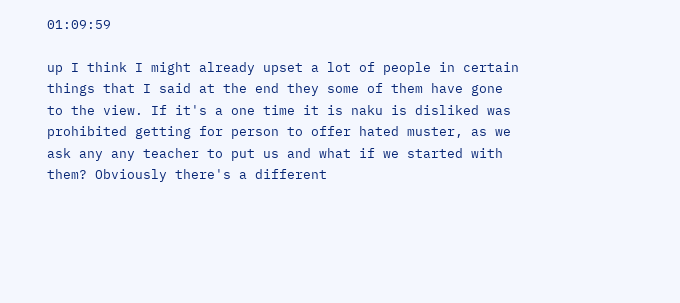01:09:59

up I think I might already upset a lot of people in certain things that I said at the end they some of them have gone to the view. If it's a one time it is naku is disliked was prohibited getting for person to offer hated muster, as we ask any any teacher to put us and what if we started with them? Obviously there's a different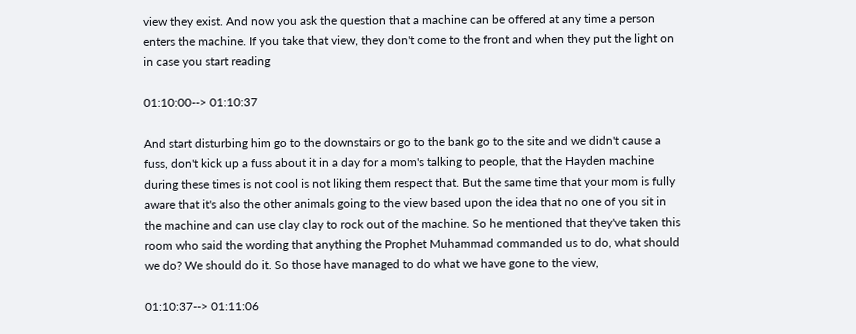view they exist. And now you ask the question that a machine can be offered at any time a person enters the machine. If you take that view, they don't come to the front and when they put the light on in case you start reading

01:10:00--> 01:10:37

And start disturbing him go to the downstairs or go to the bank go to the site and we didn't cause a fuss, don't kick up a fuss about it in a day for a mom's talking to people, that the Hayden machine during these times is not cool is not liking them respect that. But the same time that your mom is fully aware that it's also the other animals going to the view based upon the idea that no one of you sit in the machine and can use clay clay to rock out of the machine. So he mentioned that they've taken this room who said the wording that anything the Prophet Muhammad commanded us to do, what should we do? We should do it. So those have managed to do what we have gone to the view,

01:10:37--> 01:11:06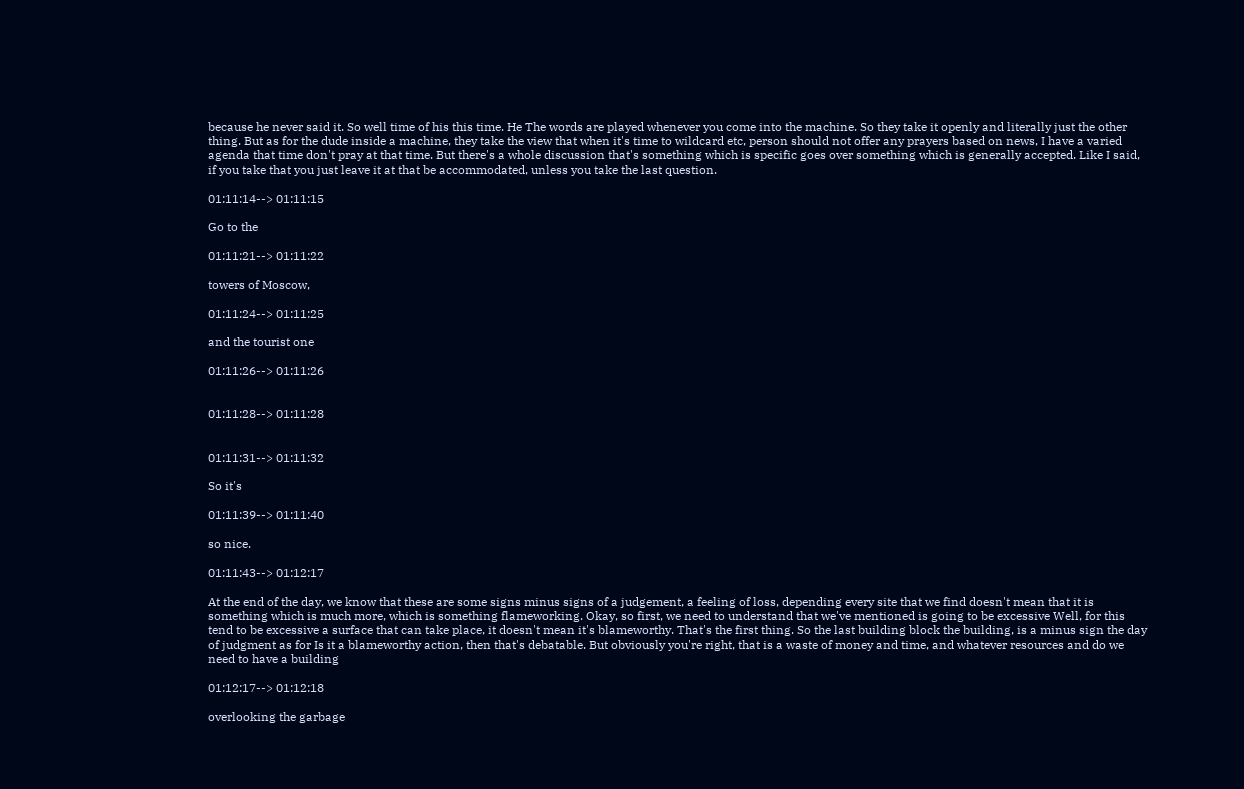because he never said it. So well time of his this time. He The words are played whenever you come into the machine. So they take it openly and literally just the other thing. But as for the dude inside a machine, they take the view that when it's time to wildcard etc, person should not offer any prayers based on news, I have a varied agenda that time don't pray at that time. But there's a whole discussion that's something which is specific goes over something which is generally accepted. Like I said, if you take that you just leave it at that be accommodated, unless you take the last question.

01:11:14--> 01:11:15

Go to the

01:11:21--> 01:11:22

towers of Moscow,

01:11:24--> 01:11:25

and the tourist one

01:11:26--> 01:11:26


01:11:28--> 01:11:28


01:11:31--> 01:11:32

So it's

01:11:39--> 01:11:40

so nice.

01:11:43--> 01:12:17

At the end of the day, we know that these are some signs minus signs of a judgement, a feeling of loss, depending every site that we find doesn't mean that it is something which is much more, which is something flameworking. Okay, so first, we need to understand that we've mentioned is going to be excessive Well, for this tend to be excessive a surface that can take place, it doesn't mean it's blameworthy. That's the first thing. So the last building block the building, is a minus sign the day of judgment as for Is it a blameworthy action, then that's debatable. But obviously you're right, that is a waste of money and time, and whatever resources and do we need to have a building

01:12:17--> 01:12:18

overlooking the garbage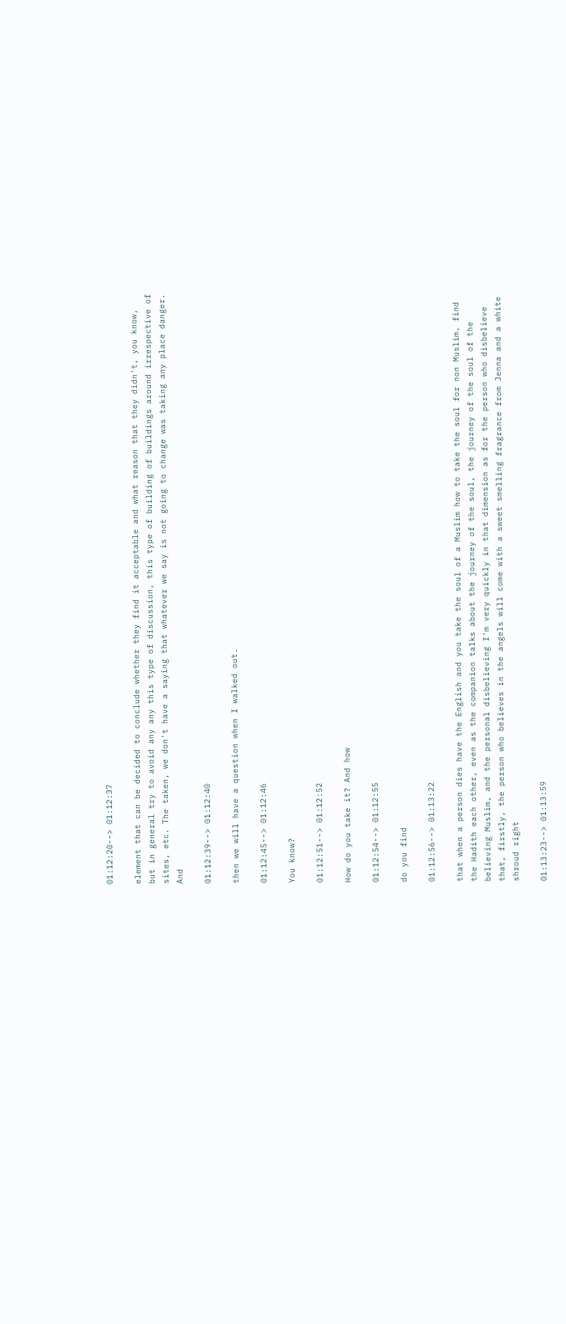01:12:20--> 01:12:37

element that can be decided to conclude whether they find it acceptable and what reason that they didn't, you know, but in general try to avoid any any this type of discussion, this type of building of buildings around irrespective of sites, etc. The taken, we don't have a saying that whatever we say is not going to change was taking any place danger. And

01:12:39--> 01:12:40

then we will have a question when I walked out.

01:12:45--> 01:12:46

You know?

01:12:51--> 01:12:52

How do you take it? And how

01:12:54--> 01:12:55

do you find

01:12:56--> 01:13:22

that when a person dies have the English and you take the soul of a Muslim how to take the soul for non Muslim, find the Hadith each other, even as the companion talks about the journey of the soul, the journey of the soul of the believing Muslim, and the personal disbelieving I'm very quickly in that dimension as for the person who disbelieve that, firstly, the person who believes in the angels will come with a sweet smelling fragrance from Jenna and a white shroud right

01:13:23--> 01:13:59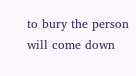to bury the person will come down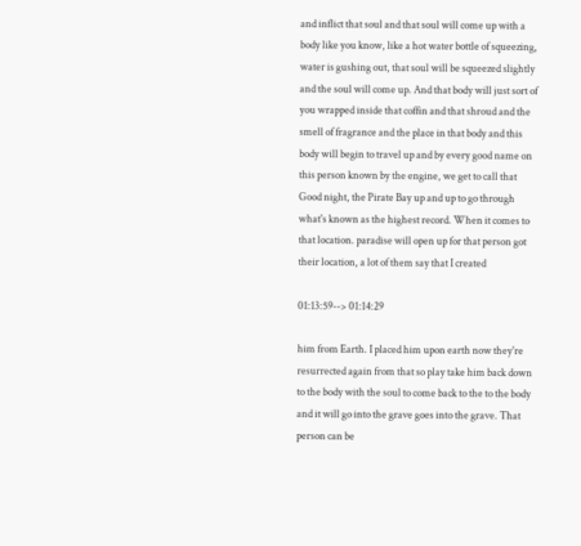and inflict that soul and that soul will come up with a body like you know, like a hot water bottle of squeezing, water is gushing out, that soul will be squeezed slightly and the soul will come up. And that body will just sort of you wrapped inside that coffin and that shroud and the smell of fragrance and the place in that body and this body will begin to travel up and by every good name on this person known by the engine, we get to call that Good night, the Pirate Bay up and up to go through what's known as the highest record. When it comes to that location. paradise will open up for that person got their location, a lot of them say that I created

01:13:59--> 01:14:29

him from Earth. I placed him upon earth now they're resurrected again from that so play take him back down to the body with the soul to come back to the to the body and it will go into the grave goes into the grave. That person can be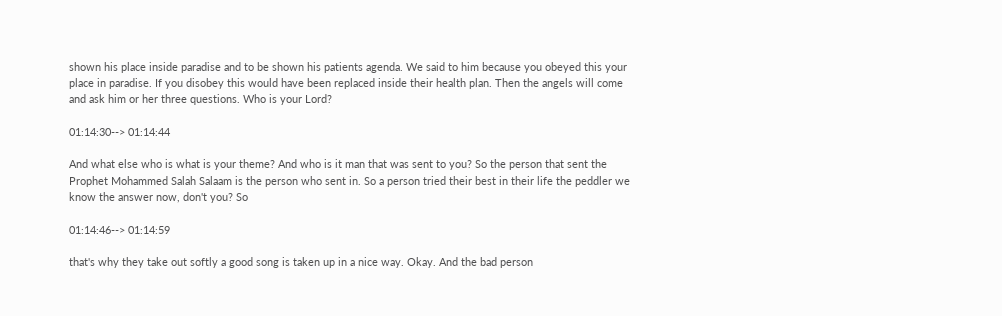shown his place inside paradise and to be shown his patients agenda. We said to him because you obeyed this your place in paradise. If you disobey this would have been replaced inside their health plan. Then the angels will come and ask him or her three questions. Who is your Lord?

01:14:30--> 01:14:44

And what else who is what is your theme? And who is it man that was sent to you? So the person that sent the Prophet Mohammed Salah Salaam is the person who sent in. So a person tried their best in their life the peddler we know the answer now, don't you? So

01:14:46--> 01:14:59

that's why they take out softly a good song is taken up in a nice way. Okay. And the bad person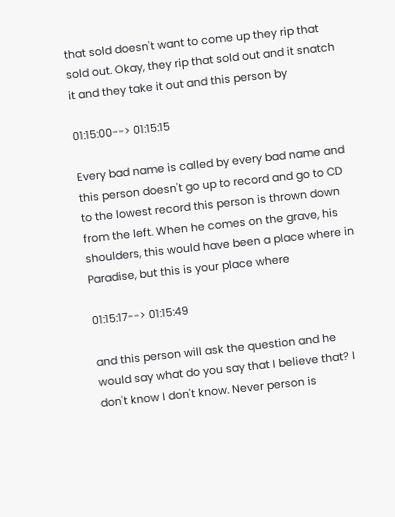that sold doesn't want to come up they rip that sold out. Okay, they rip that sold out and it snatch it and they take it out and this person by

01:15:00--> 01:15:15

Every bad name is called by every bad name and this person doesn't go up to record and go to CD to the lowest record this person is thrown down from the left. When he comes on the grave, his shoulders, this would have been a place where in Paradise, but this is your place where

01:15:17--> 01:15:49

and this person will ask the question and he would say what do you say that I believe that? I don't know I don't know. Never person is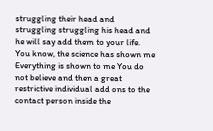struggling their head and struggling struggling his head and he will say add them to your life. You know, the science has shown me Everything is shown to me You do not believe and then a great restrictive individual add ons to the contact person inside the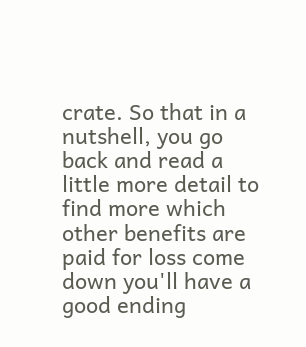crate. So that in a nutshell, you go back and read a little more detail to find more which other benefits are paid for loss come down you'll have a good ending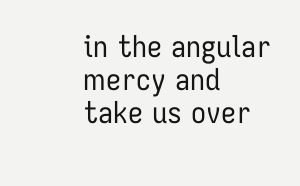in the angular mercy and take us over